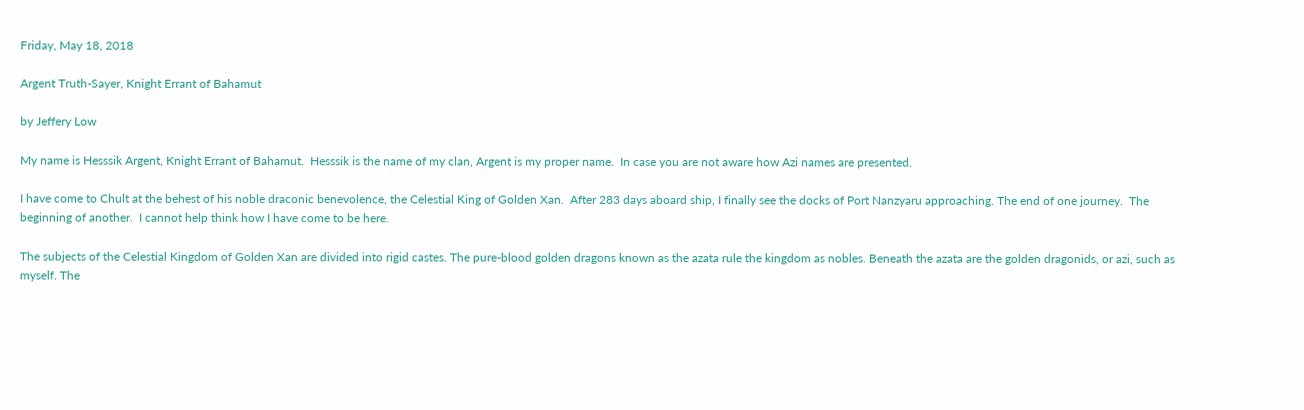Friday, May 18, 2018

Argent Truth-Sayer, Knight Errant of Bahamut

by Jeffery Low

My name is Hesssik Argent, Knight Errant of Bahamut.  Hesssik is the name of my clan, Argent is my proper name.  In case you are not aware how Azi names are presented.

I have come to Chult at the behest of his noble draconic benevolence, the Celestial King of Golden Xan.  After 283 days aboard ship, I finally see the docks of Port Nanzyaru approaching. The end of one journey.  The beginning of another.  I cannot help think how I have come to be here.

The subjects of the Celestial Kingdom of Golden Xan are divided into rigid castes. The pure-blood golden dragons known as the azata rule the kingdom as nobles. Beneath the azata are the golden dragonids, or azi, such as myself. The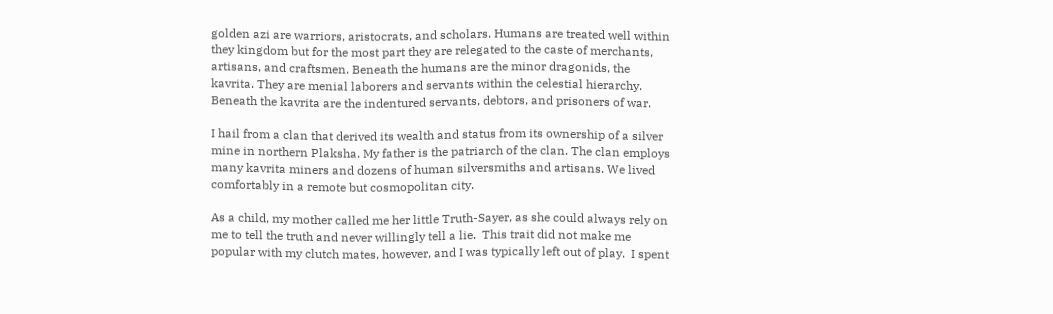golden azi are warriors, aristocrats, and scholars. Humans are treated well within they kingdom but for the most part they are relegated to the caste of merchants, artisans, and craftsmen. Beneath the humans are the minor dragonids, the kavrita. They are menial laborers and servants within the celestial hierarchy. Beneath the kavrita are the indentured servants, debtors, and prisoners of war.

I hail from a clan that derived its wealth and status from its ownership of a silver mine in northern Plaksha. My father is the patriarch of the clan. The clan employs many kavrita miners and dozens of human silversmiths and artisans. We lived comfortably in a remote but cosmopolitan city.

As a child, my mother called me her little Truth-Sayer, as she could always rely on me to tell the truth and never willingly tell a lie.  This trait did not make me popular with my clutch mates, however, and I was typically left out of play.  I spent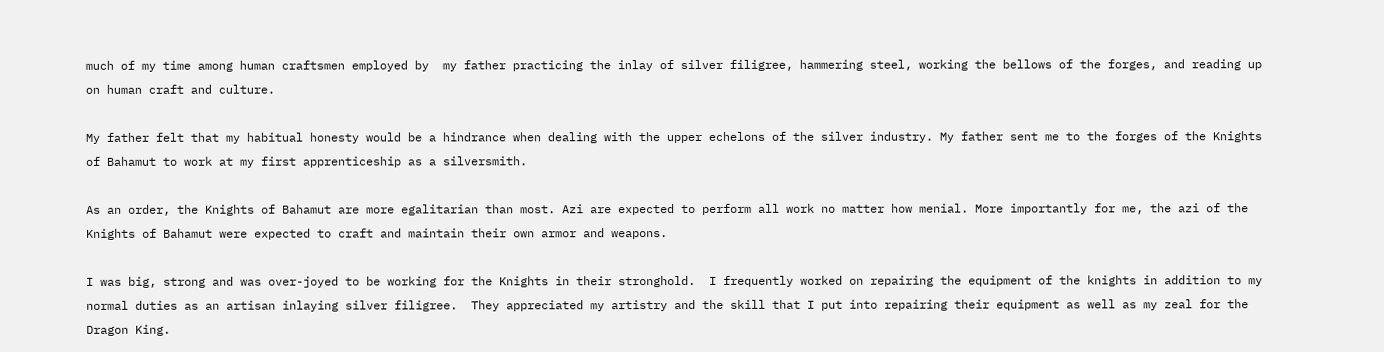much of my time among human craftsmen employed by  my father practicing the inlay of silver filigree, hammering steel, working the bellows of the forges, and reading up on human craft and culture.

My father felt that my habitual honesty would be a hindrance when dealing with the upper echelons of the silver industry. My father sent me to the forges of the Knights of Bahamut to work at my first apprenticeship as a silversmith.

As an order, the Knights of Bahamut are more egalitarian than most. Azi are expected to perform all work no matter how menial. More importantly for me, the azi of the Knights of Bahamut were expected to craft and maintain their own armor and weapons.

I was big, strong and was over-joyed to be working for the Knights in their stronghold.  I frequently worked on repairing the equipment of the knights in addition to my normal duties as an artisan inlaying silver filigree.  They appreciated my artistry and the skill that I put into repairing their equipment as well as my zeal for the Dragon King.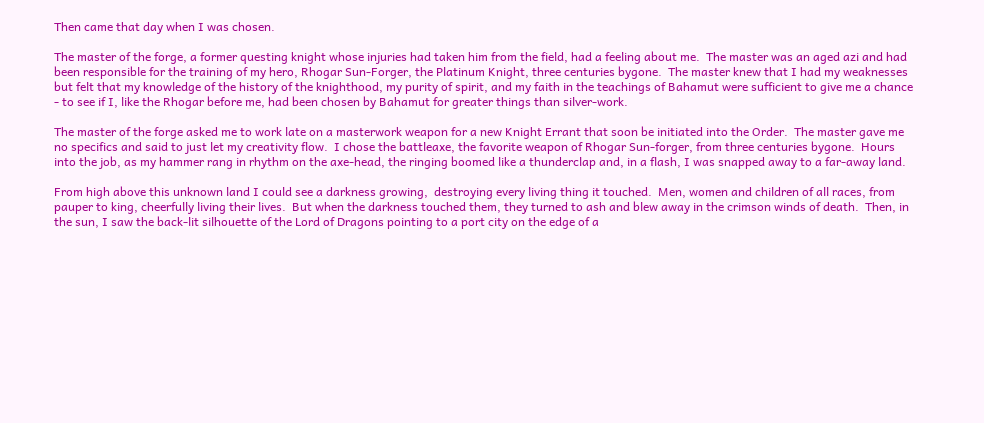Then came that day when I was chosen.

The master of the forge, a former questing knight whose injuries had taken him from the field, had a feeling about me.  The master was an aged azi and had been responsible for the training of my hero, Rhogar Sun-Forger, the Platinum Knight, three centuries bygone.  The master knew that I had my weaknesses but felt that my knowledge of the history of the knighthood, my purity of spirit, and my faith in the teachings of Bahamut were sufficient to give me a chance - to see if I, like the Rhogar before me, had been chosen by Bahamut for greater things than silver-work.

The master of the forge asked me to work late on a masterwork weapon for a new Knight Errant that soon be initiated into the Order.  The master gave me no specifics and said to just let my creativity flow.  I chose the battleaxe, the favorite weapon of Rhogar Sun-forger, from three centuries bygone.  Hours into the job, as my hammer rang in rhythm on the axe-head, the ringing boomed like a thunderclap and, in a flash, I was snapped away to a far-away land.

From high above this unknown land I could see a darkness growing,  destroying every living thing it touched.  Men, women and children of all races, from pauper to king, cheerfully living their lives.  But when the darkness touched them, they turned to ash and blew away in the crimson winds of death.  Then, in the sun, I saw the back-lit silhouette of the Lord of Dragons pointing to a port city on the edge of a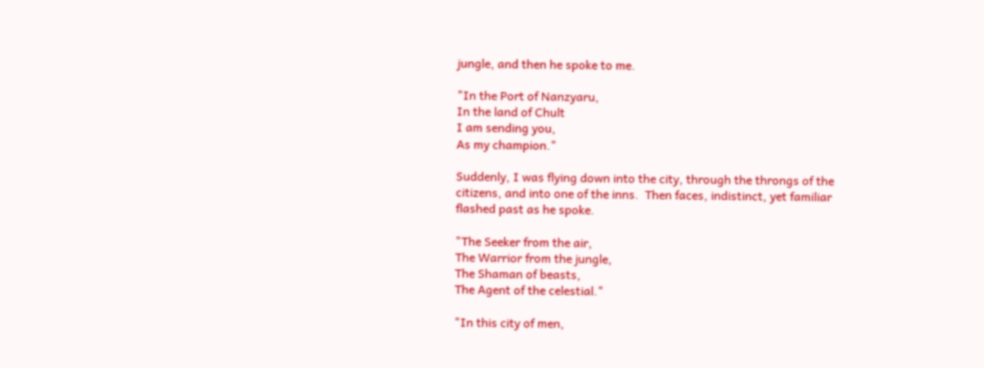jungle, and then he spoke to me.

"In the Port of Nanzyaru,
In the land of Chult
I am sending you,
As my champion."

Suddenly, I was flying down into the city, through the throngs of the citizens, and into one of the inns.  Then faces, indistinct, yet familiar flashed past as he spoke.

"The Seeker from the air,
The Warrior from the jungle,
The Shaman of beasts,
The Agent of the celestial."

"In this city of men,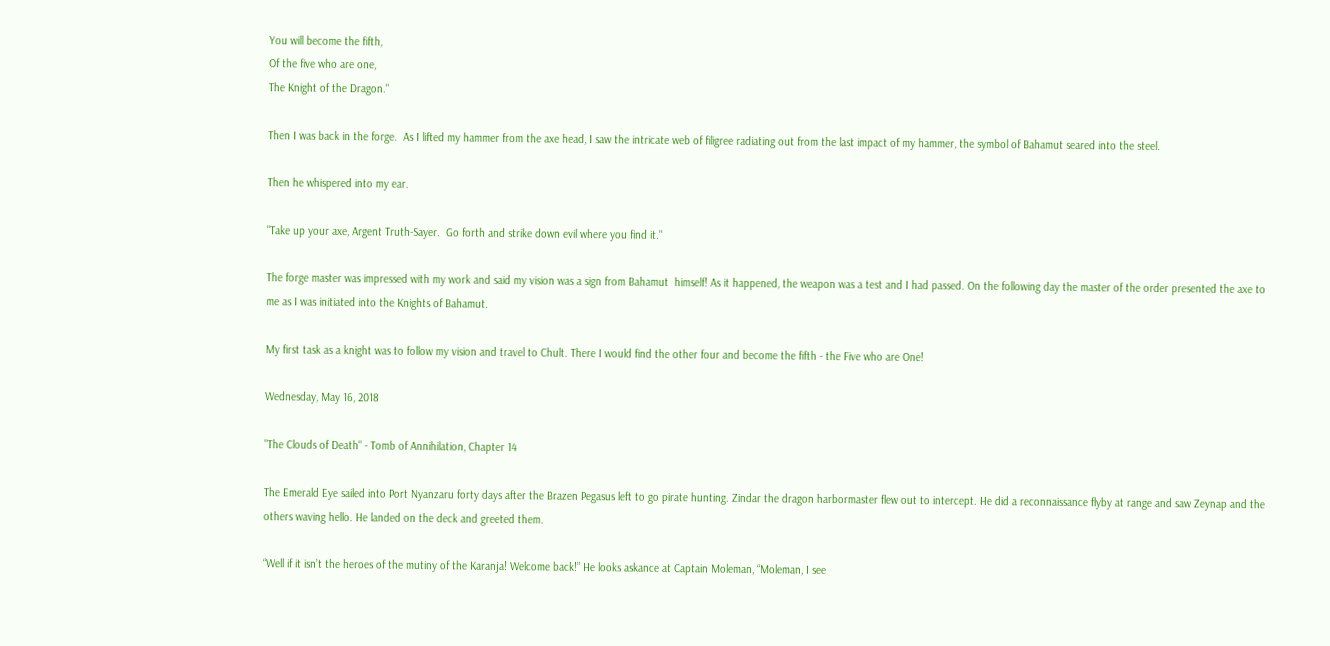You will become the fifth,
Of the five who are one,
The Knight of the Dragon."

Then I was back in the forge.  As I lifted my hammer from the axe head, I saw the intricate web of filigree radiating out from the last impact of my hammer, the symbol of Bahamut seared into the steel.

Then he whispered into my ear.

"Take up your axe, Argent Truth-Sayer.  Go forth and strike down evil where you find it."

The forge master was impressed with my work and said my vision was a sign from Bahamut  himself! As it happened, the weapon was a test and I had passed. On the following day the master of the order presented the axe to me as I was initiated into the Knights of Bahamut.

My first task as a knight was to follow my vision and travel to Chult. There I would find the other four and become the fifth - the Five who are One!

Wednesday, May 16, 2018

"The Clouds of Death" - Tomb of Annihilation, Chapter 14

The Emerald Eye sailed into Port Nyanzaru forty days after the Brazen Pegasus left to go pirate hunting. Zindar the dragon harbormaster flew out to intercept. He did a reconnaissance flyby at range and saw Zeynap and the others waving hello. He landed on the deck and greeted them.

“Well if it isn’t the heroes of the mutiny of the Karanja! Welcome back!” He looks askance at Captain Moleman, “Moleman, I see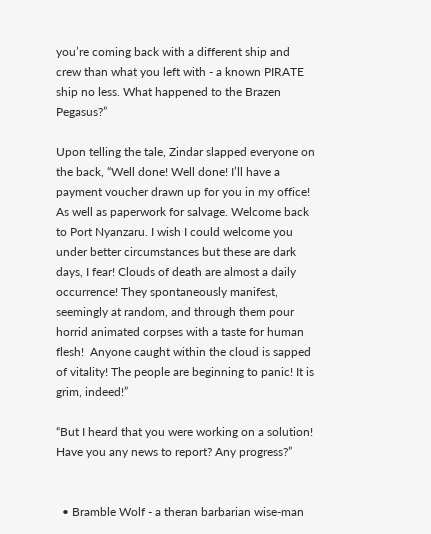you’re coming back with a different ship and crew than what you left with - a known PIRATE ship no less. What happened to the Brazen Pegasus?”

Upon telling the tale, Zindar slapped everyone on the back, “Well done! Well done! I’ll have a payment voucher drawn up for you in my office! As well as paperwork for salvage. Welcome back  to Port Nyanzaru. I wish I could welcome you under better circumstances but these are dark days, I fear! Clouds of death are almost a daily occurrence! They spontaneously manifest, seemingly at random, and through them pour horrid animated corpses with a taste for human flesh!  Anyone caught within the cloud is sapped of vitality! The people are beginning to panic! It is grim, indeed!”

“But I heard that you were working on a solution! Have you any news to report? Any progress?”


  • Bramble Wolf - a theran barbarian wise-man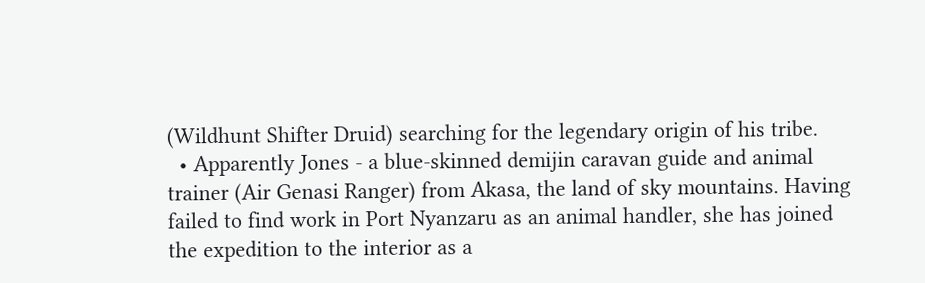(Wildhunt Shifter Druid) searching for the legendary origin of his tribe.
  • Apparently Jones - a blue-skinned demijin caravan guide and animal trainer (Air Genasi Ranger) from Akasa, the land of sky mountains. Having failed to find work in Port Nyanzaru as an animal handler, she has joined the expedition to the interior as a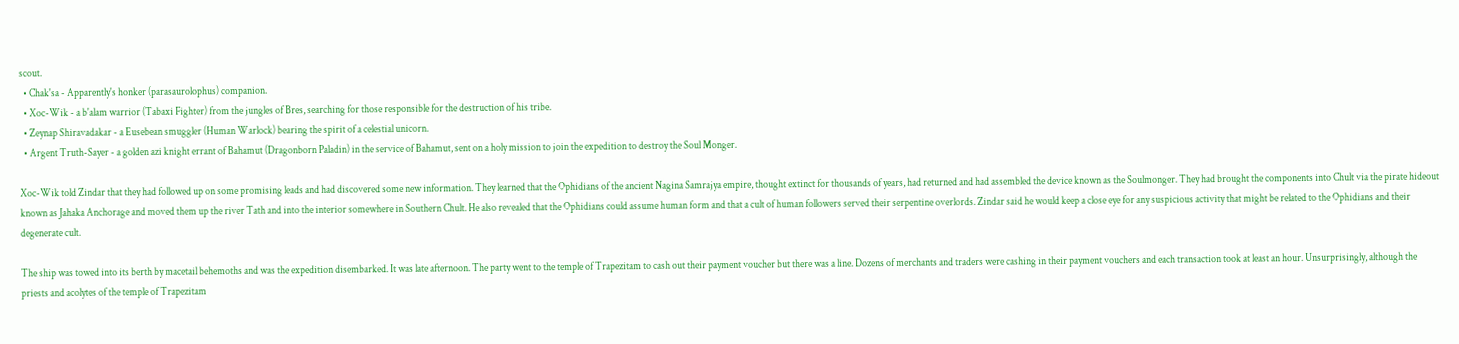scout.
  • Chak'sa - Apparently's honker (parasaurolophus) companion.
  • Xoc-Wik - a b'alam warrior (Tabaxi Fighter) from the jungles of Bres, searching for those responsible for the destruction of his tribe.
  • Zeynap Shiravadakar - a Eusebean smuggler (Human Warlock) bearing the spirit of a celestial unicorn.
  • Argent Truth-Sayer - a golden azi knight errant of Bahamut (Dragonborn Paladin) in the service of Bahamut, sent on a holy mission to join the expedition to destroy the Soul Monger.

Xoc-Wik told Zindar that they had followed up on some promising leads and had discovered some new information. They learned that the Ophidians of the ancient Nagina Samrajya empire, thought extinct for thousands of years, had returned and had assembled the device known as the Soulmonger. They had brought the components into Chult via the pirate hideout known as Jahaka Anchorage and moved them up the river Tath and into the interior somewhere in Southern Chult. He also revealed that the Ophidians could assume human form and that a cult of human followers served their serpentine overlords. Zindar said he would keep a close eye for any suspicious activity that might be related to the Ophidians and their degenerate cult.

The ship was towed into its berth by macetail behemoths and was the expedition disembarked. It was late afternoon. The party went to the temple of Trapezitam to cash out their payment voucher but there was a line. Dozens of merchants and traders were cashing in their payment vouchers and each transaction took at least an hour. Unsurprisingly, although the priests and acolytes of the temple of Trapezitam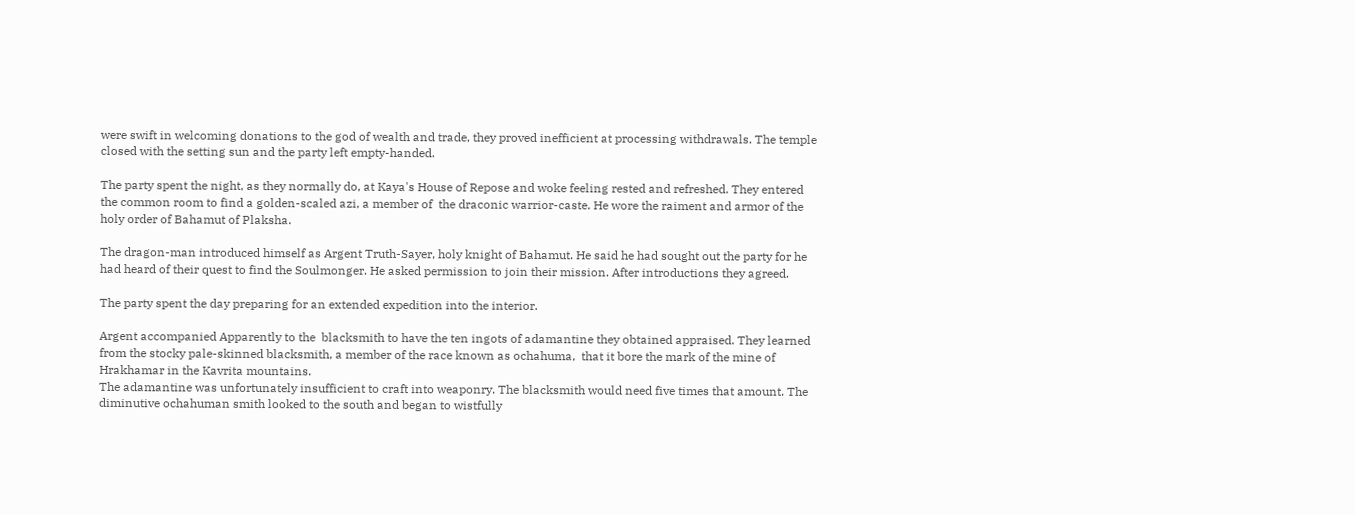were swift in welcoming donations to the god of wealth and trade, they proved inefficient at processing withdrawals. The temple closed with the setting sun and the party left empty-handed.

The party spent the night, as they normally do, at Kaya's House of Repose and woke feeling rested and refreshed. They entered the common room to find a golden-scaled azi, a member of  the draconic warrior-caste. He wore the raiment and armor of the holy order of Bahamut of Plaksha.

The dragon-man introduced himself as Argent Truth-Sayer, holy knight of Bahamut. He said he had sought out the party for he had heard of their quest to find the Soulmonger. He asked permission to join their mission. After introductions they agreed.

The party spent the day preparing for an extended expedition into the interior.

Argent accompanied Apparently to the  blacksmith to have the ten ingots of adamantine they obtained appraised. They learned from the stocky pale-skinned blacksmith, a member of the race known as ochahuma,  that it bore the mark of the mine of Hrakhamar in the Kavrita mountains.
The adamantine was unfortunately insufficient to craft into weaponry. The blacksmith would need five times that amount. The diminutive ochahuman smith looked to the south and began to wistfully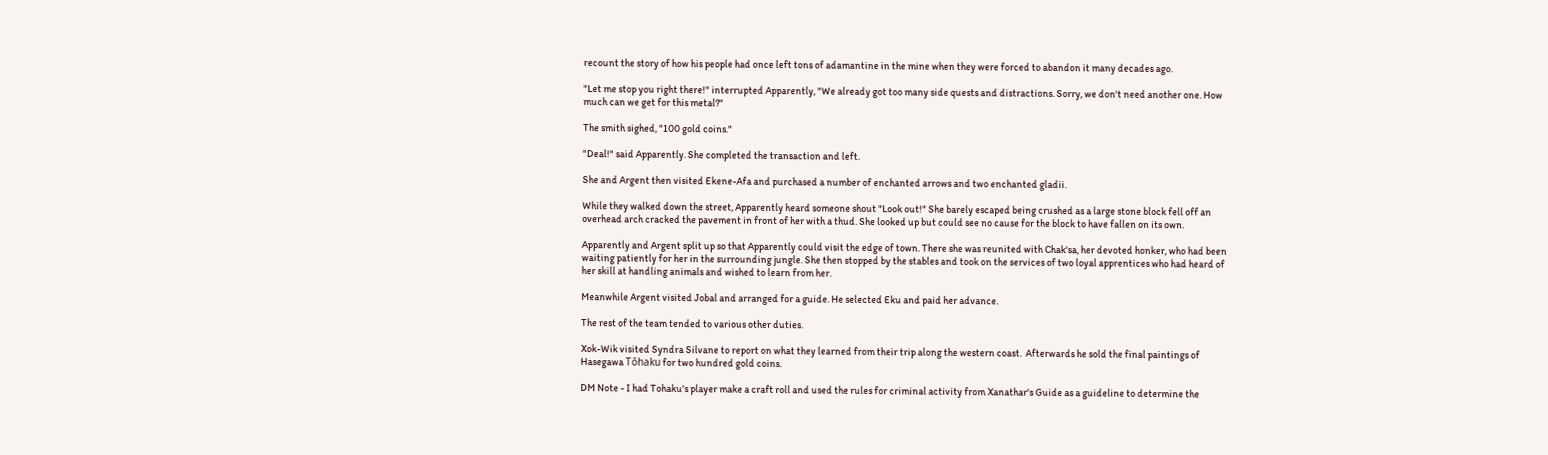recount the story of how his people had once left tons of adamantine in the mine when they were forced to abandon it many decades ago.

"Let me stop you right there!" interrupted Apparently, "We already got too many side quests and distractions. Sorry, we don't need another one. How much can we get for this metal?"

The smith sighed, "100 gold coins."

"Deal!" said Apparently. She completed the transaction and left.

She and Argent then visited Ekene-Afa and purchased a number of enchanted arrows and two enchanted gladii.

While they walked down the street, Apparently heard someone shout "Look out!" She barely escaped being crushed as a large stone block fell off an overhead arch cracked the pavement in front of her with a thud. She looked up but could see no cause for the block to have fallen on its own.

Apparently and Argent split up so that Apparently could visit the edge of town. There she was reunited with Chak'sa, her devoted honker, who had been waiting patiently for her in the surrounding jungle. She then stopped by the stables and took on the services of two loyal apprentices who had heard of her skill at handling animals and wished to learn from her.

Meanwhile Argent visited Jobal and arranged for a guide. He selected Eku and paid her advance.

The rest of the team tended to various other duties.

Xok-Wik visited Syndra Silvane to report on what they learned from their trip along the western coast.  Afterwards he sold the final paintings of Hasegawa Tōhaku for two hundred gold coins.

DM Note - I had Tohaku's player make a craft roll and used the rules for criminal activity from Xanathar's Guide as a guideline to determine the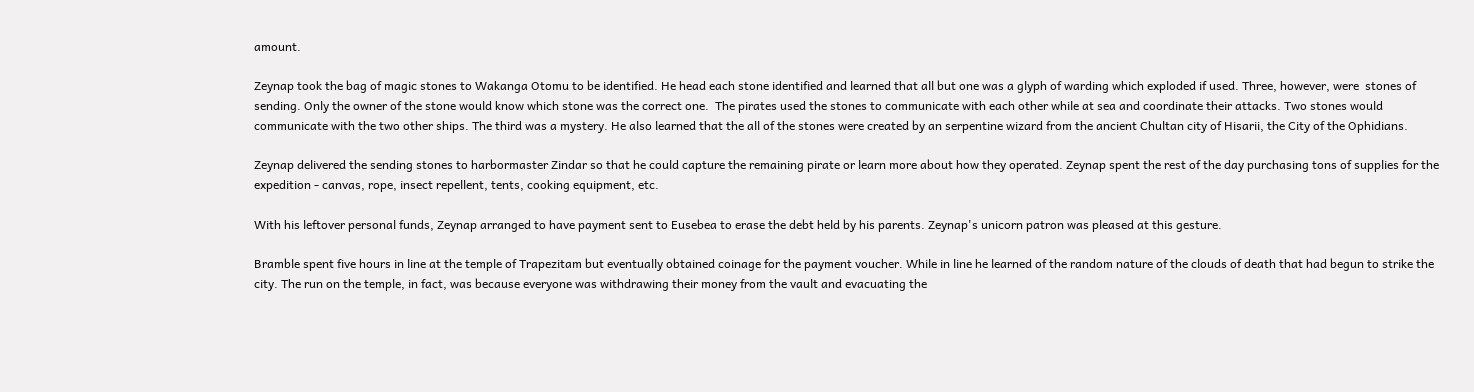amount.

Zeynap took the bag of magic stones to Wakanga Otomu to be identified. He head each stone identified and learned that all but one was a glyph of warding which exploded if used. Three, however, were  stones of sending. Only the owner of the stone would know which stone was the correct one.  The pirates used the stones to communicate with each other while at sea and coordinate their attacks. Two stones would communicate with the two other ships. The third was a mystery. He also learned that the all of the stones were created by an serpentine wizard from the ancient Chultan city of Hisarii, the City of the Ophidians.

Zeynap delivered the sending stones to harbormaster Zindar so that he could capture the remaining pirate or learn more about how they operated. Zeynap spent the rest of the day purchasing tons of supplies for the expedition - canvas, rope, insect repellent, tents, cooking equipment, etc.

With his leftover personal funds, Zeynap arranged to have payment sent to Eusebea to erase the debt held by his parents. Zeynap's unicorn patron was pleased at this gesture.

Bramble spent five hours in line at the temple of Trapezitam but eventually obtained coinage for the payment voucher. While in line he learned of the random nature of the clouds of death that had begun to strike the city. The run on the temple, in fact, was because everyone was withdrawing their money from the vault and evacuating the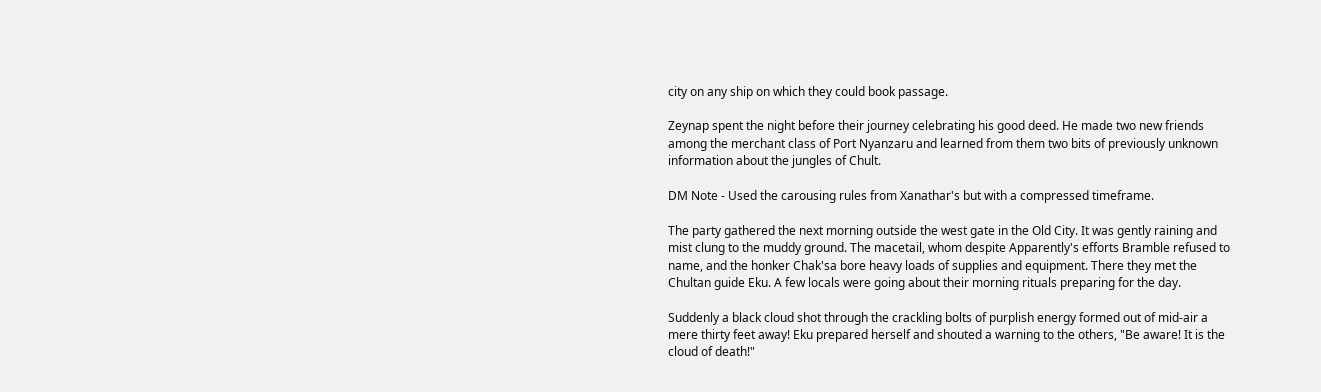city on any ship on which they could book passage.

Zeynap spent the night before their journey celebrating his good deed. He made two new friends among the merchant class of Port Nyanzaru and learned from them two bits of previously unknown information about the jungles of Chult.

DM Note - Used the carousing rules from Xanathar's but with a compressed timeframe.

The party gathered the next morning outside the west gate in the Old City. It was gently raining and mist clung to the muddy ground. The macetail, whom despite Apparently's efforts Bramble refused to name, and the honker Chak'sa bore heavy loads of supplies and equipment. There they met the Chultan guide Eku. A few locals were going about their morning rituals preparing for the day.

Suddenly a black cloud shot through the crackling bolts of purplish energy formed out of mid-air a mere thirty feet away! Eku prepared herself and shouted a warning to the others, "Be aware! It is the cloud of death!"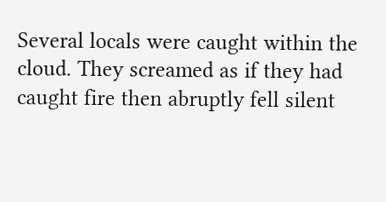Several locals were caught within the cloud. They screamed as if they had caught fire then abruptly fell silent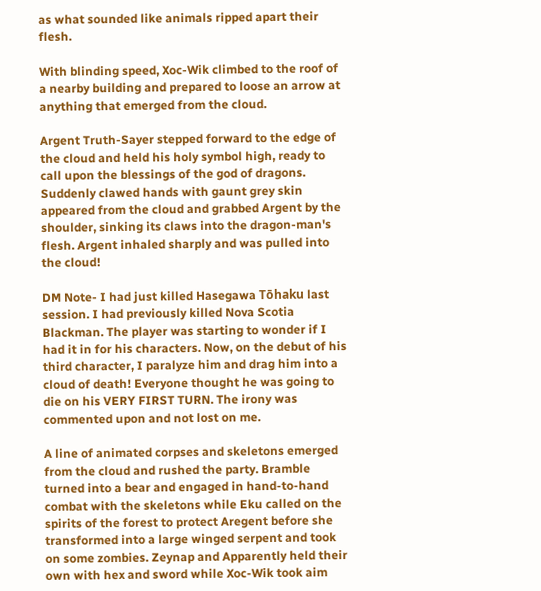as what sounded like animals ripped apart their flesh.

With blinding speed, Xoc-Wik climbed to the roof of a nearby building and prepared to loose an arrow at anything that emerged from the cloud.

Argent Truth-Sayer stepped forward to the edge of the cloud and held his holy symbol high, ready to call upon the blessings of the god of dragons. Suddenly clawed hands with gaunt grey skin appeared from the cloud and grabbed Argent by the shoulder, sinking its claws into the dragon-man's flesh. Argent inhaled sharply and was pulled into the cloud!

DM Note- I had just killed Hasegawa Tōhaku last session. I had previously killed Nova Scotia Blackman. The player was starting to wonder if I had it in for his characters. Now, on the debut of his third character, I paralyze him and drag him into a cloud of death! Everyone thought he was going to die on his VERY FIRST TURN. The irony was commented upon and not lost on me.

A line of animated corpses and skeletons emerged from the cloud and rushed the party. Bramble turned into a bear and engaged in hand-to-hand combat with the skeletons while Eku called on the spirits of the forest to protect Aregent before she transformed into a large winged serpent and took on some zombies. Zeynap and Apparently held their own with hex and sword while Xoc-Wik took aim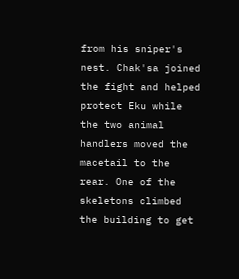from his sniper's nest. Chak'sa joined the fight and helped protect Eku while the two animal handlers moved the macetail to the rear. One of the skeletons climbed the building to get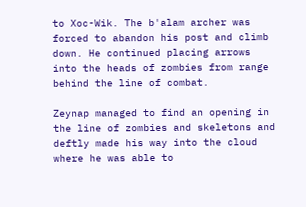to Xoc-Wik. The b'alam archer was forced to abandon his post and climb down. He continued placing arrows into the heads of zombies from range behind the line of combat.

Zeynap managed to find an opening in the line of zombies and skeletons and deftly made his way into the cloud where he was able to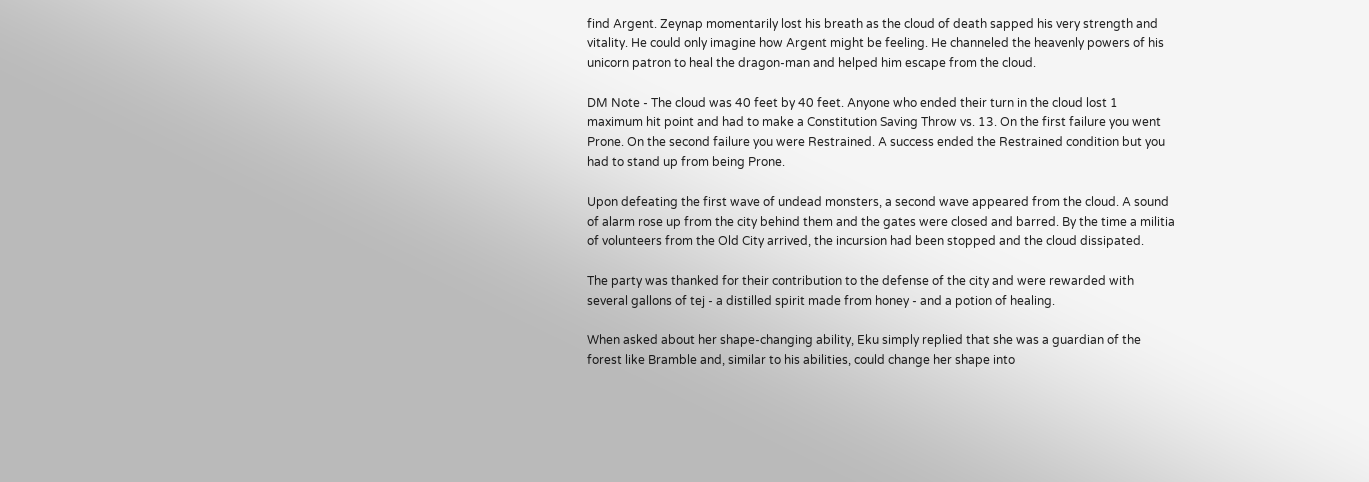find Argent. Zeynap momentarily lost his breath as the cloud of death sapped his very strength and vitality. He could only imagine how Argent might be feeling. He channeled the heavenly powers of his unicorn patron to heal the dragon-man and helped him escape from the cloud.

DM Note - The cloud was 40 feet by 40 feet. Anyone who ended their turn in the cloud lost 1 maximum hit point and had to make a Constitution Saving Throw vs. 13. On the first failure you went Prone. On the second failure you were Restrained. A success ended the Restrained condition but you had to stand up from being Prone.

Upon defeating the first wave of undead monsters, a second wave appeared from the cloud. A sound of alarm rose up from the city behind them and the gates were closed and barred. By the time a militia of volunteers from the Old City arrived, the incursion had been stopped and the cloud dissipated.

The party was thanked for their contribution to the defense of the city and were rewarded with several gallons of tej - a distilled spirit made from honey - and a potion of healing.

When asked about her shape-changing ability, Eku simply replied that she was a guardian of the forest like Bramble and, similar to his abilities, could change her shape into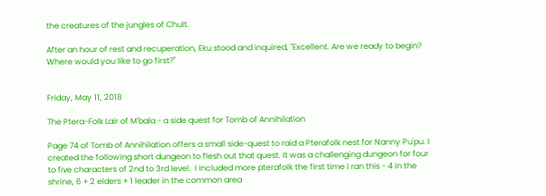the creatures of the jungles of Chult.

After an hour of rest and recuperation, Eku stood and inquired, "Excellent. Are we ready to begin? Where would you like to go first?"


Friday, May 11, 2018

The Ptera-Folk Lair of M'bala - a side quest for Tomb of Annihilation

Page 74 of Tomb of Annihilation offers a small side-quest to raid a Pterafolk nest for Nanny Pu'pu. I created the following short dungeon to flesh out that quest. It was a challenging dungeon for four to five characters of 2nd to 3rd level.  I included more pterafolk the first time I ran this - 4 in the shrine, 6 + 2 elders + 1 leader in the common area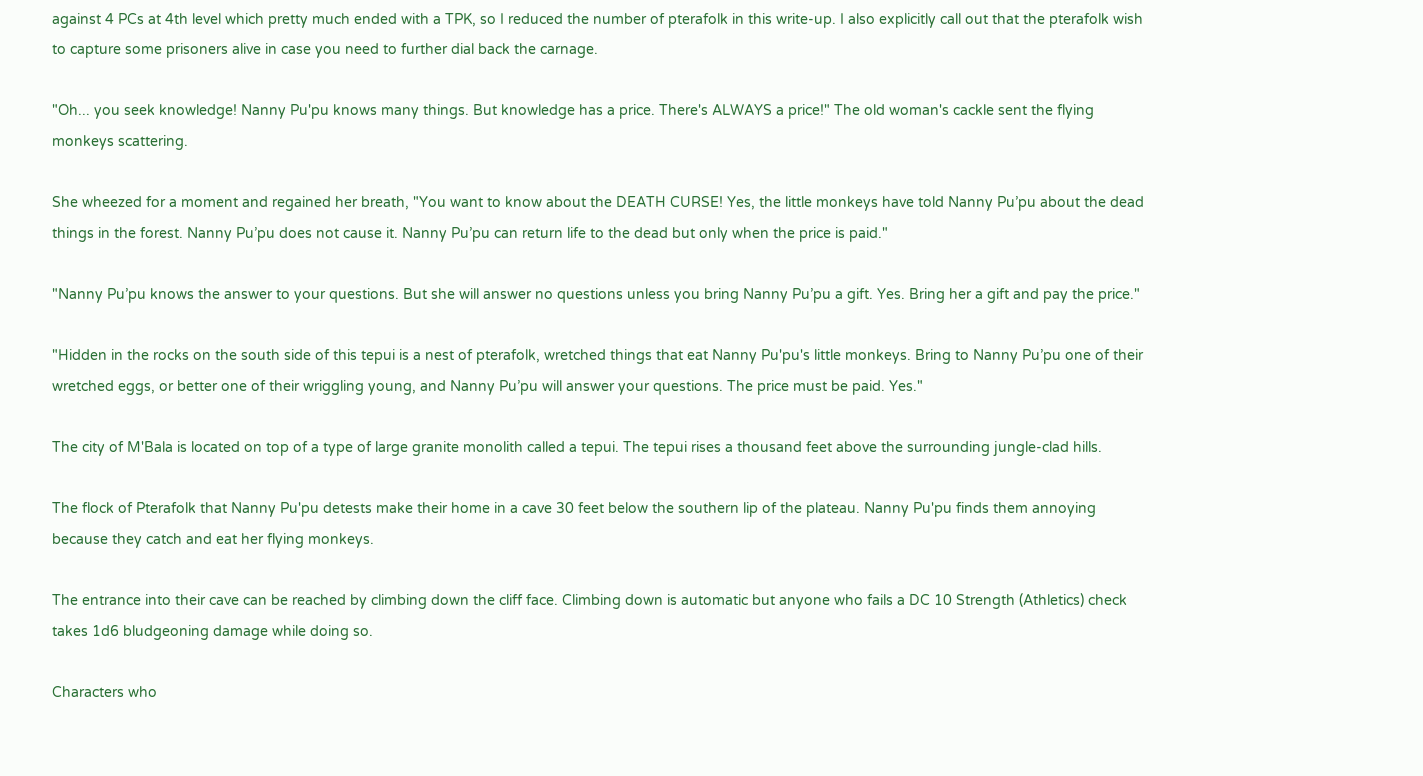against 4 PCs at 4th level which pretty much ended with a TPK, so I reduced the number of pterafolk in this write-up. I also explicitly call out that the pterafolk wish to capture some prisoners alive in case you need to further dial back the carnage.

"Oh... you seek knowledge! Nanny Pu'pu knows many things. But knowledge has a price. There's ALWAYS a price!" The old woman's cackle sent the flying monkeys scattering.

She wheezed for a moment and regained her breath, "You want to know about the DEATH CURSE! Yes, the little monkeys have told Nanny Pu’pu about the dead things in the forest. Nanny Pu’pu does not cause it. Nanny Pu’pu can return life to the dead but only when the price is paid."

"Nanny Pu’pu knows the answer to your questions. But she will answer no questions unless you bring Nanny Pu’pu a gift. Yes. Bring her a gift and pay the price."

"Hidden in the rocks on the south side of this tepui is a nest of pterafolk, wretched things that eat Nanny Pu'pu's little monkeys. Bring to Nanny Pu’pu one of their wretched eggs, or better one of their wriggling young, and Nanny Pu’pu will answer your questions. The price must be paid. Yes."

The city of M'Bala is located on top of a type of large granite monolith called a tepui. The tepui rises a thousand feet above the surrounding jungle-clad hills.

The flock of Pterafolk that Nanny Pu'pu detests make their home in a cave 30 feet below the southern lip of the plateau. Nanny Pu'pu finds them annoying because they catch and eat her flying monkeys.

The entrance into their cave can be reached by climbing down the cliff face. Climbing down is automatic but anyone who fails a DC 10 Strength (Athletics) check takes 1d6 bludgeoning damage while doing so.

Characters who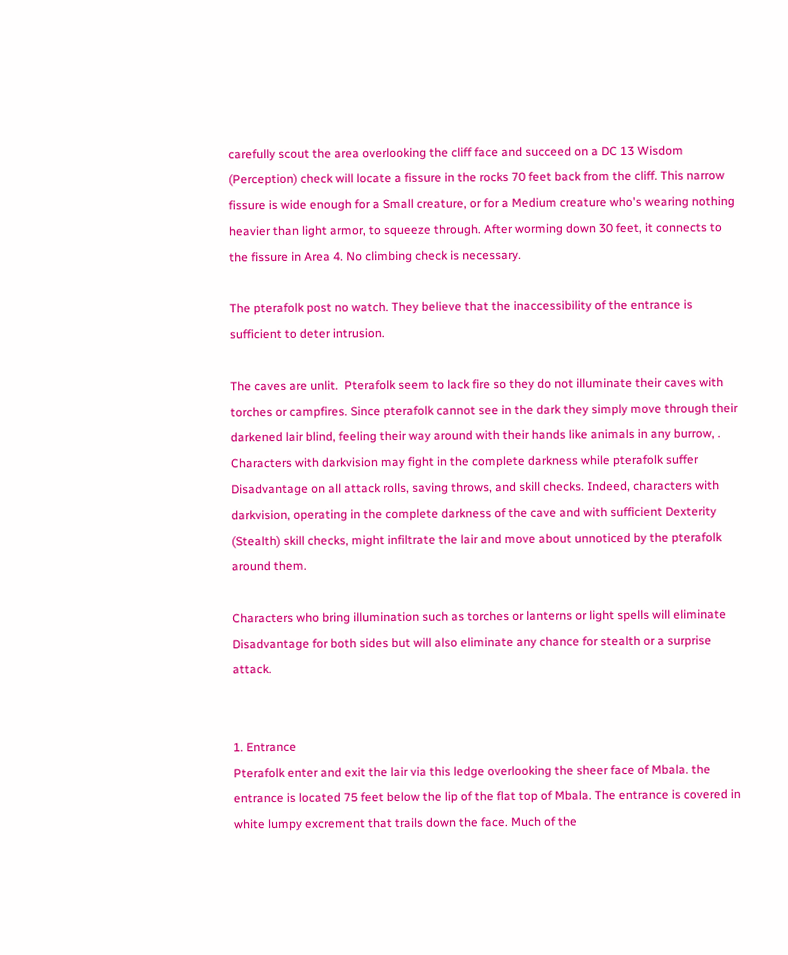carefully scout the area overlooking the cliff face and succeed on a DC 13 Wisdom (Perception) check will locate a fissure in the rocks 70 feet back from the cliff. This narrow fissure is wide enough for a Small creature, or for a Medium creature who's wearing nothing heavier than light armor, to squeeze through. After worming down 30 feet, it connects to the fissure in Area 4. No climbing check is necessary.

The pterafolk post no watch. They believe that the inaccessibility of the entrance is sufficient to deter intrusion.

The caves are unlit.  Pterafolk seem to lack fire so they do not illuminate their caves with torches or campfires. Since pterafolk cannot see in the dark they simply move through their darkened lair blind, feeling their way around with their hands like animals in any burrow, . Characters with darkvision may fight in the complete darkness while pterafolk suffer Disadvantage on all attack rolls, saving throws, and skill checks. Indeed, characters with darkvision, operating in the complete darkness of the cave and with sufficient Dexterity (Stealth) skill checks, might infiltrate the lair and move about unnoticed by the pterafolk around them.

Characters who bring illumination such as torches or lanterns or light spells will eliminate Disadvantage for both sides but will also eliminate any chance for stealth or a surprise attack.


1. Entrance
Pterafolk enter and exit the lair via this ledge overlooking the sheer face of Mbala. the entrance is located 75 feet below the lip of the flat top of Mbala. The entrance is covered in white lumpy excrement that trails down the face. Much of the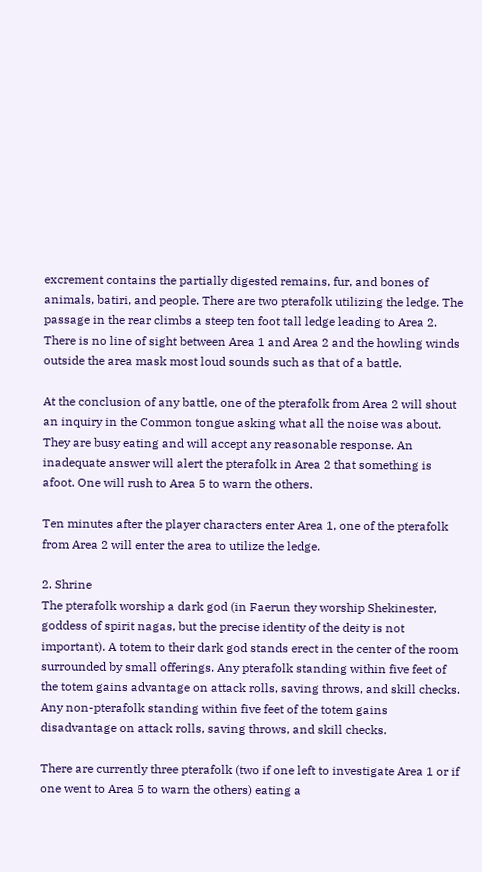excrement contains the partially digested remains, fur, and bones of animals, batiri, and people. There are two pterafolk utilizing the ledge. The passage in the rear climbs a steep ten foot tall ledge leading to Area 2. There is no line of sight between Area 1 and Area 2 and the howling winds outside the area mask most loud sounds such as that of a battle.

At the conclusion of any battle, one of the pterafolk from Area 2 will shout an inquiry in the Common tongue asking what all the noise was about. They are busy eating and will accept any reasonable response. An inadequate answer will alert the pterafolk in Area 2 that something is afoot. One will rush to Area 5 to warn the others.

Ten minutes after the player characters enter Area 1, one of the pterafolk from Area 2 will enter the area to utilize the ledge.

2. Shrine
The pterafolk worship a dark god (in Faerun they worship Shekinester, goddess of spirit nagas, but the precise identity of the deity is not important). A totem to their dark god stands erect in the center of the room surrounded by small offerings. Any pterafolk standing within five feet of the totem gains advantage on attack rolls, saving throws, and skill checks. Any non-pterafolk standing within five feet of the totem gains disadvantage on attack rolls, saving throws, and skill checks.

There are currently three pterafolk (two if one left to investigate Area 1 or if one went to Area 5 to warn the others) eating a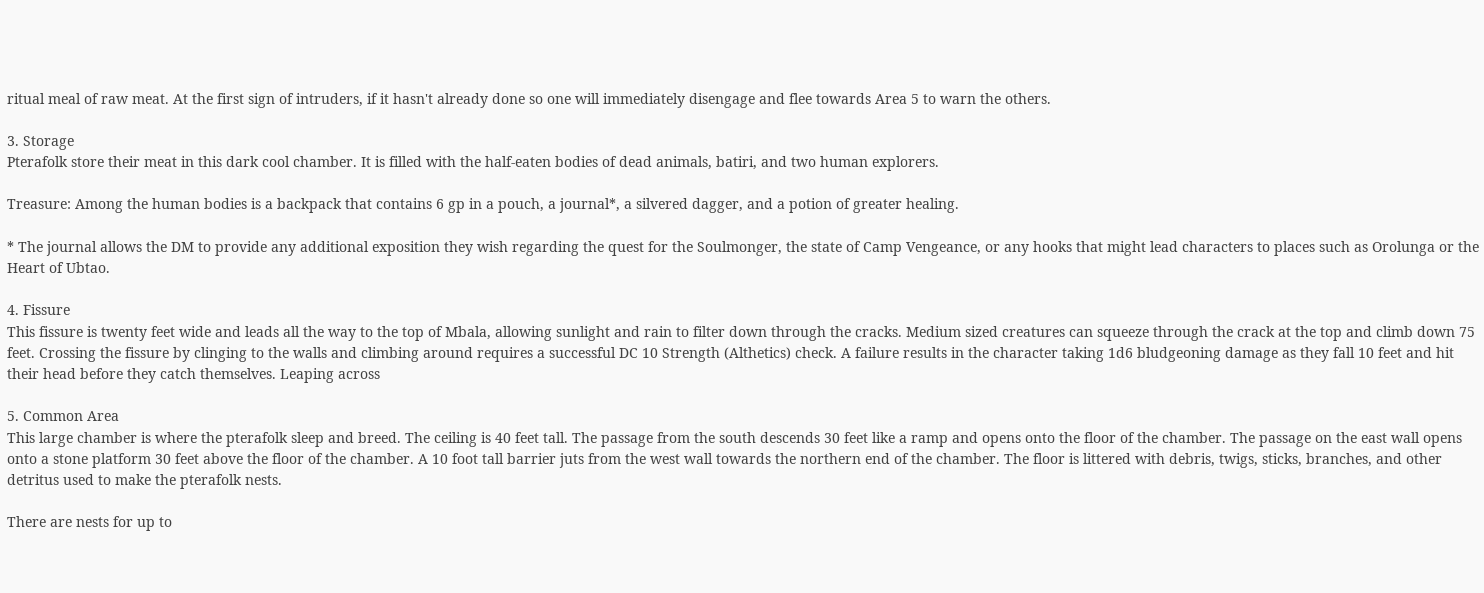ritual meal of raw meat. At the first sign of intruders, if it hasn't already done so one will immediately disengage and flee towards Area 5 to warn the others.

3. Storage
Pterafolk store their meat in this dark cool chamber. It is filled with the half-eaten bodies of dead animals, batiri, and two human explorers.

Treasure: Among the human bodies is a backpack that contains 6 gp in a pouch, a journal*, a silvered dagger, and a potion of greater healing.

* The journal allows the DM to provide any additional exposition they wish regarding the quest for the Soulmonger, the state of Camp Vengeance, or any hooks that might lead characters to places such as Orolunga or the Heart of Ubtao.

4. Fissure
This fissure is twenty feet wide and leads all the way to the top of Mbala, allowing sunlight and rain to filter down through the cracks. Medium sized creatures can squeeze through the crack at the top and climb down 75 feet. Crossing the fissure by clinging to the walls and climbing around requires a successful DC 10 Strength (Althetics) check. A failure results in the character taking 1d6 bludgeoning damage as they fall 10 feet and hit their head before they catch themselves. Leaping across

5. Common Area
This large chamber is where the pterafolk sleep and breed. The ceiling is 40 feet tall. The passage from the south descends 30 feet like a ramp and opens onto the floor of the chamber. The passage on the east wall opens onto a stone platform 30 feet above the floor of the chamber. A 10 foot tall barrier juts from the west wall towards the northern end of the chamber. The floor is littered with debris, twigs, sticks, branches, and other detritus used to make the pterafolk nests.

There are nests for up to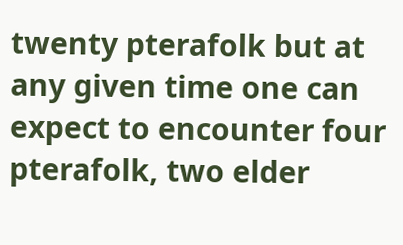twenty pterafolk but at any given time one can expect to encounter four pterafolk, two elder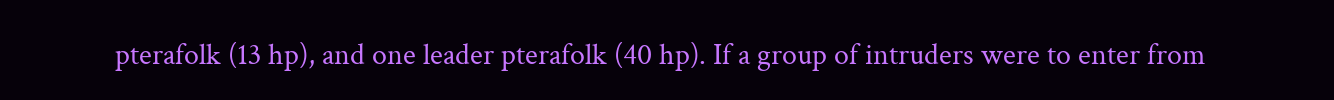pterafolk (13 hp), and one leader pterafolk (40 hp). If a group of intruders were to enter from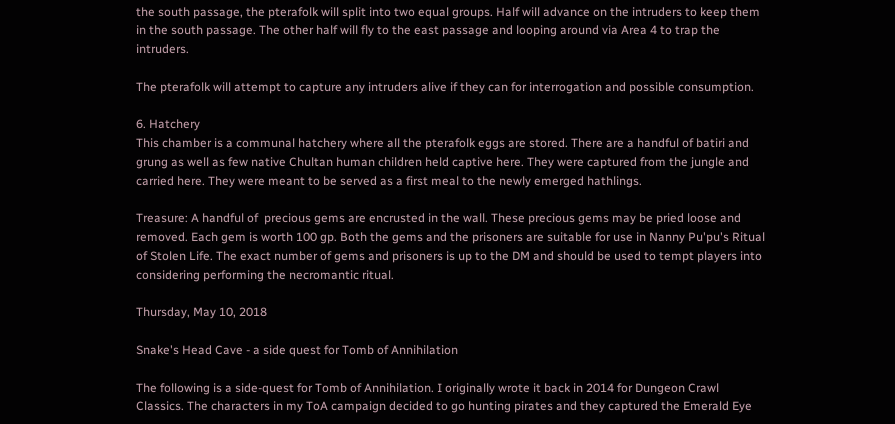the south passage, the pterafolk will split into two equal groups. Half will advance on the intruders to keep them in the south passage. The other half will fly to the east passage and looping around via Area 4 to trap the intruders.

The pterafolk will attempt to capture any intruders alive if they can for interrogation and possible consumption.

6. Hatchery
This chamber is a communal hatchery where all the pterafolk eggs are stored. There are a handful of batiri and grung as well as few native Chultan human children held captive here. They were captured from the jungle and carried here. They were meant to be served as a first meal to the newly emerged hathlings.

Treasure: A handful of  precious gems are encrusted in the wall. These precious gems may be pried loose and removed. Each gem is worth 100 gp. Both the gems and the prisoners are suitable for use in Nanny Pu'pu's Ritual of Stolen Life. The exact number of gems and prisoners is up to the DM and should be used to tempt players into considering performing the necromantic ritual.

Thursday, May 10, 2018

Snake's Head Cave - a side quest for Tomb of Annihilation

The following is a side-quest for Tomb of Annihilation. I originally wrote it back in 2014 for Dungeon Crawl Classics. The characters in my ToA campaign decided to go hunting pirates and they captured the Emerald Eye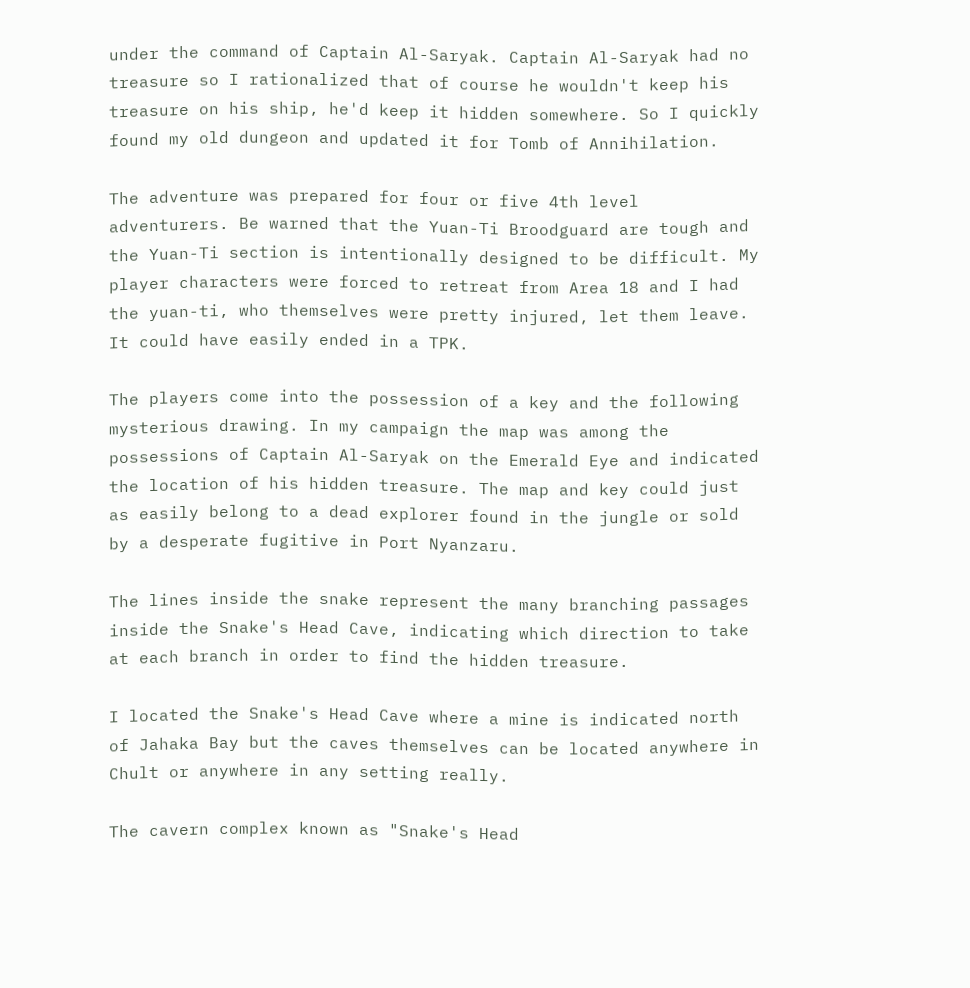under the command of Captain Al-Saryak. Captain Al-Saryak had no treasure so I rationalized that of course he wouldn't keep his treasure on his ship, he'd keep it hidden somewhere. So I quickly found my old dungeon and updated it for Tomb of Annihilation.

The adventure was prepared for four or five 4th level adventurers. Be warned that the Yuan-Ti Broodguard are tough and the Yuan-Ti section is intentionally designed to be difficult. My player characters were forced to retreat from Area 18 and I had the yuan-ti, who themselves were pretty injured, let them leave. It could have easily ended in a TPK.

The players come into the possession of a key and the following mysterious drawing. In my campaign the map was among the possessions of Captain Al-Saryak on the Emerald Eye and indicated the location of his hidden treasure. The map and key could just as easily belong to a dead explorer found in the jungle or sold by a desperate fugitive in Port Nyanzaru.

The lines inside the snake represent the many branching passages inside the Snake's Head Cave, indicating which direction to take at each branch in order to find the hidden treasure.

I located the Snake's Head Cave where a mine is indicated north of Jahaka Bay but the caves themselves can be located anywhere in Chult or anywhere in any setting really.

The cavern complex known as "Snake's Head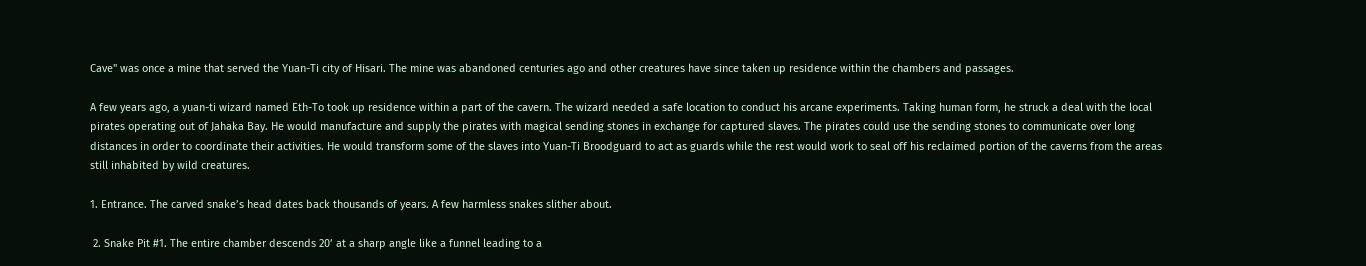Cave" was once a mine that served the Yuan-Ti city of Hisari. The mine was abandoned centuries ago and other creatures have since taken up residence within the chambers and passages.

A few years ago, a yuan-ti wizard named Eth-To took up residence within a part of the cavern. The wizard needed a safe location to conduct his arcane experiments. Taking human form, he struck a deal with the local pirates operating out of Jahaka Bay. He would manufacture and supply the pirates with magical sending stones in exchange for captured slaves. The pirates could use the sending stones to communicate over long distances in order to coordinate their activities. He would transform some of the slaves into Yuan-Ti Broodguard to act as guards while the rest would work to seal off his reclaimed portion of the caverns from the areas still inhabited by wild creatures.

1. Entrance. The carved snake’s head dates back thousands of years. A few harmless snakes slither about.

 2. Snake Pit #1. The entire chamber descends 20’ at a sharp angle like a funnel leading to a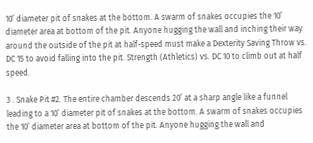10’ diameter pit of snakes at the bottom. A swarm of snakes occupies the 10’ diameter area at bottom of the pit. Anyone hugging the wall and inching their way around the outside of the pit at half-speed must make a Dexterity Saving Throw vs. DC 15 to avoid falling into the pit. Strength (Athletics) vs. DC 10 to climb out at half speed.

3 . Snake Pit #2. The entire chamber descends 20’ at a sharp angle like a funnel leading to a 10’ diameter pit of snakes at the bottom. A swarm of snakes occupies the 10’ diameter area at bottom of the pit. Anyone hugging the wall and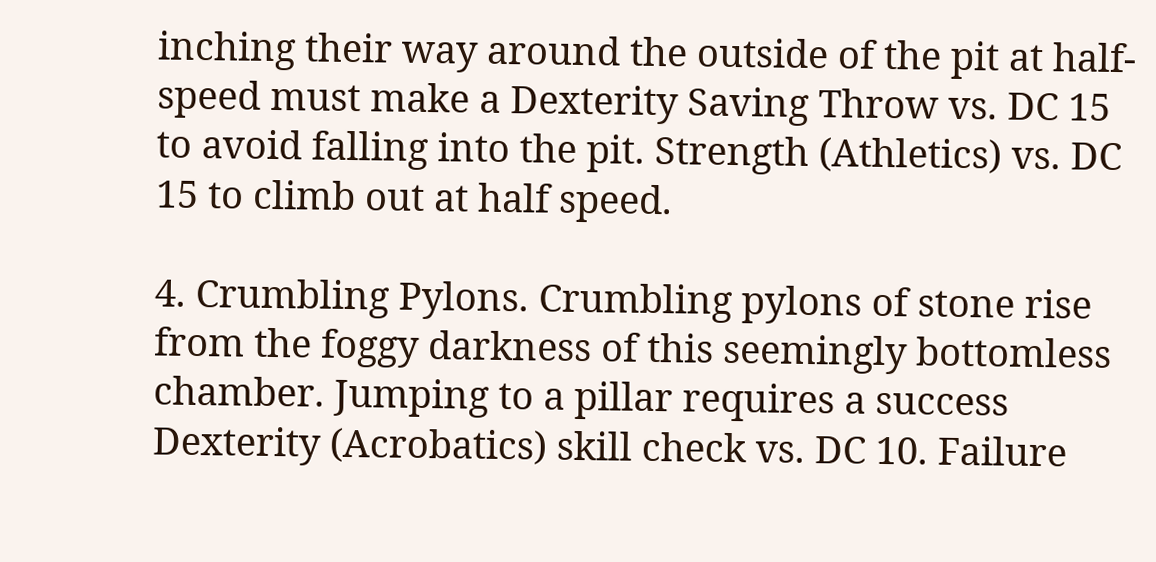inching their way around the outside of the pit at half-speed must make a Dexterity Saving Throw vs. DC 15 to avoid falling into the pit. Strength (Athletics) vs. DC 15 to climb out at half speed.

4. Crumbling Pylons. Crumbling pylons of stone rise from the foggy darkness of this seemingly bottomless chamber. Jumping to a pillar requires a success Dexterity (Acrobatics) skill check vs. DC 10. Failure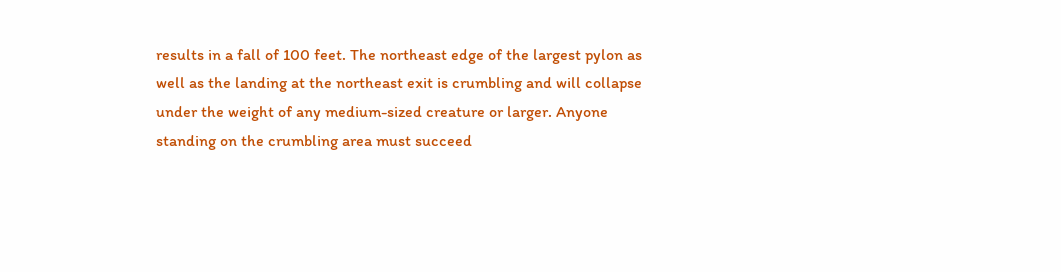results in a fall of 100 feet. The northeast edge of the largest pylon as well as the landing at the northeast exit is crumbling and will collapse under the weight of any medium-sized creature or larger. Anyone standing on the crumbling area must succeed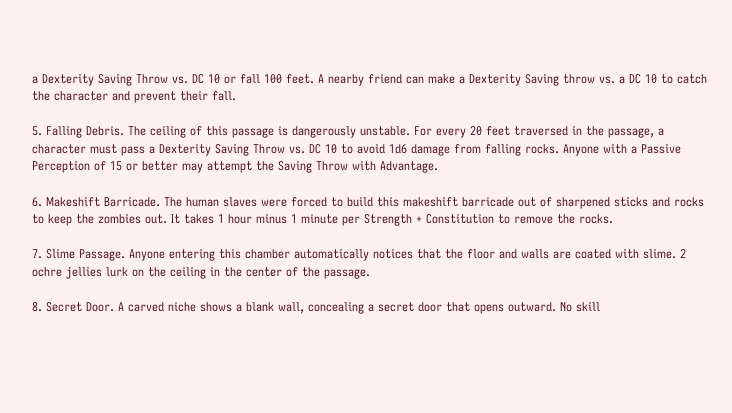a Dexterity Saving Throw vs. DC 10 or fall 100 feet. A nearby friend can make a Dexterity Saving throw vs. a DC 10 to catch the character and prevent their fall.

5. Falling Debris. The ceiling of this passage is dangerously unstable. For every 20 feet traversed in the passage, a character must pass a Dexterity Saving Throw vs. DC 10 to avoid 1d6 damage from falling rocks. Anyone with a Passive Perception of 15 or better may attempt the Saving Throw with Advantage.

6. Makeshift Barricade. The human slaves were forced to build this makeshift barricade out of sharpened sticks and rocks to keep the zombies out. It takes 1 hour minus 1 minute per Strength + Constitution to remove the rocks.

7. Slime Passage. Anyone entering this chamber automatically notices that the floor and walls are coated with slime. 2 ochre jellies lurk on the ceiling in the center of the passage.

8. Secret Door. A carved niche shows a blank wall, concealing a secret door that opens outward. No skill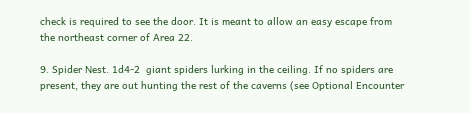check is required to see the door. It is meant to allow an easy escape from the northeast corner of Area 22.

9. Spider Nest. 1d4-2  giant spiders lurking in the ceiling. If no spiders are present, they are out hunting the rest of the caverns (see Optional Encounter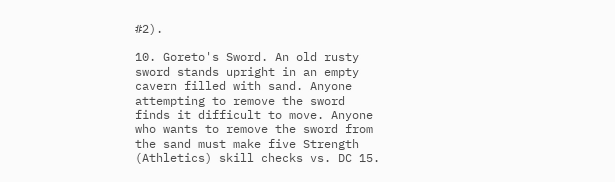#2).

10. Goreto's Sword. An old rusty sword stands upright in an empty cavern filled with sand. Anyone attempting to remove the sword finds it difficult to move. Anyone who wants to remove the sword from the sand must make five Strength (Athletics) skill checks vs. DC 15.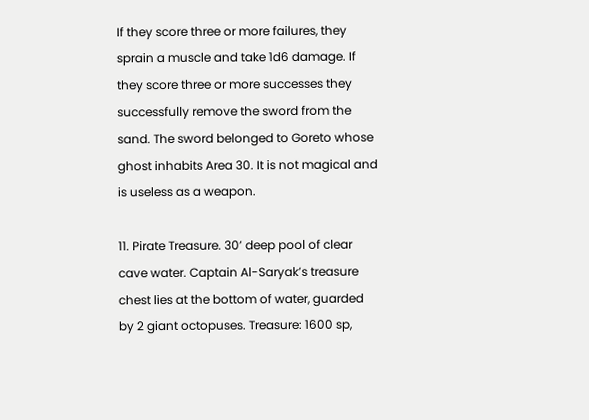If they score three or more failures, they sprain a muscle and take 1d6 damage. If they score three or more successes they successfully remove the sword from the sand. The sword belonged to Goreto whose ghost inhabits Area 30. It is not magical and is useless as a weapon.

11. Pirate Treasure. 30’ deep pool of clear cave water. Captain Al-Saryak’s treasure chest lies at the bottom of water, guarded by 2 giant octopuses. Treasure: 1600 sp,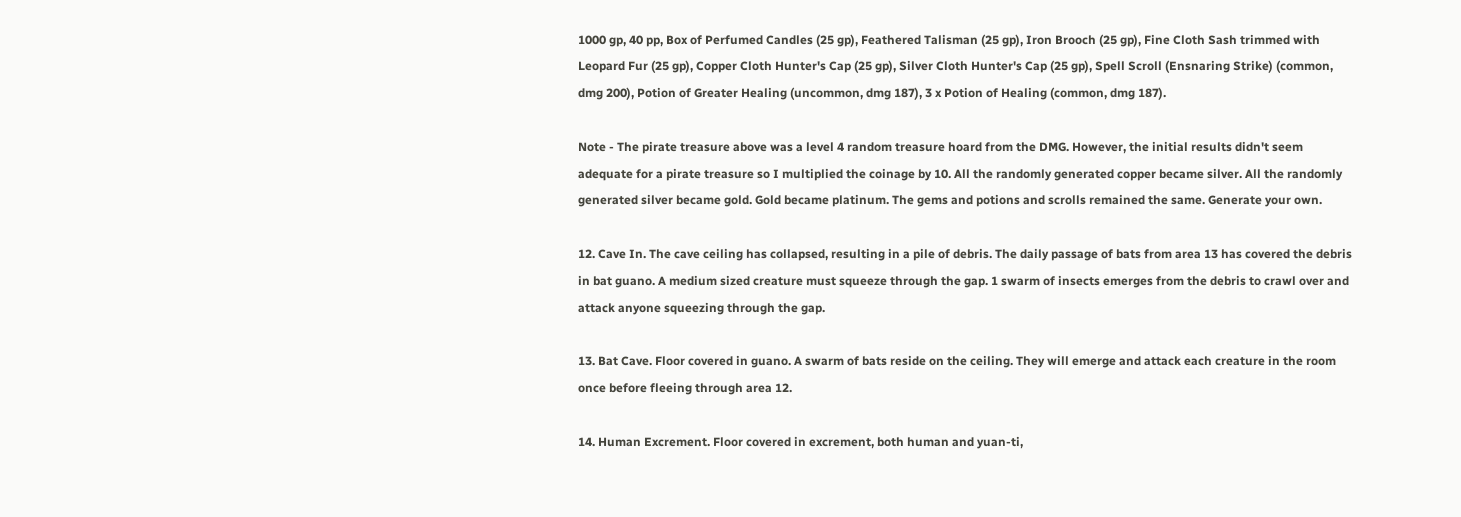1000 gp, 40 pp, Box of Perfumed Candles (25 gp), Feathered Talisman (25 gp), Iron Brooch (25 gp), Fine Cloth Sash trimmed with Leopard Fur (25 gp), Copper Cloth Hunter's Cap (25 gp), Silver Cloth Hunter's Cap (25 gp), Spell Scroll (Ensnaring Strike) (common, dmg 200), Potion of Greater Healing (uncommon, dmg 187), 3 x Potion of Healing (common, dmg 187).

Note - The pirate treasure above was a level 4 random treasure hoard from the DMG. However, the initial results didn't seem adequate for a pirate treasure so I multiplied the coinage by 10. All the randomly generated copper became silver. All the randomly generated silver became gold. Gold became platinum. The gems and potions and scrolls remained the same. Generate your own.

12. Cave In. The cave ceiling has collapsed, resulting in a pile of debris. The daily passage of bats from area 13 has covered the debris in bat guano. A medium sized creature must squeeze through the gap. 1 swarm of insects emerges from the debris to crawl over and attack anyone squeezing through the gap.

13. Bat Cave. Floor covered in guano. A swarm of bats reside on the ceiling. They will emerge and attack each creature in the room once before fleeing through area 12.

14. Human Excrement. Floor covered in excrement, both human and yuan-ti,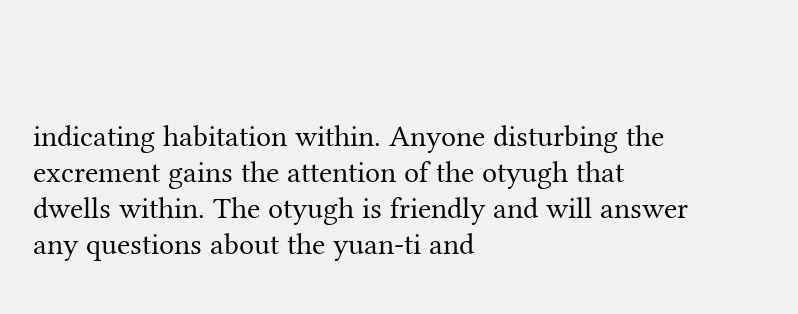indicating habitation within. Anyone disturbing the excrement gains the attention of the otyugh that dwells within. The otyugh is friendly and will answer any questions about the yuan-ti and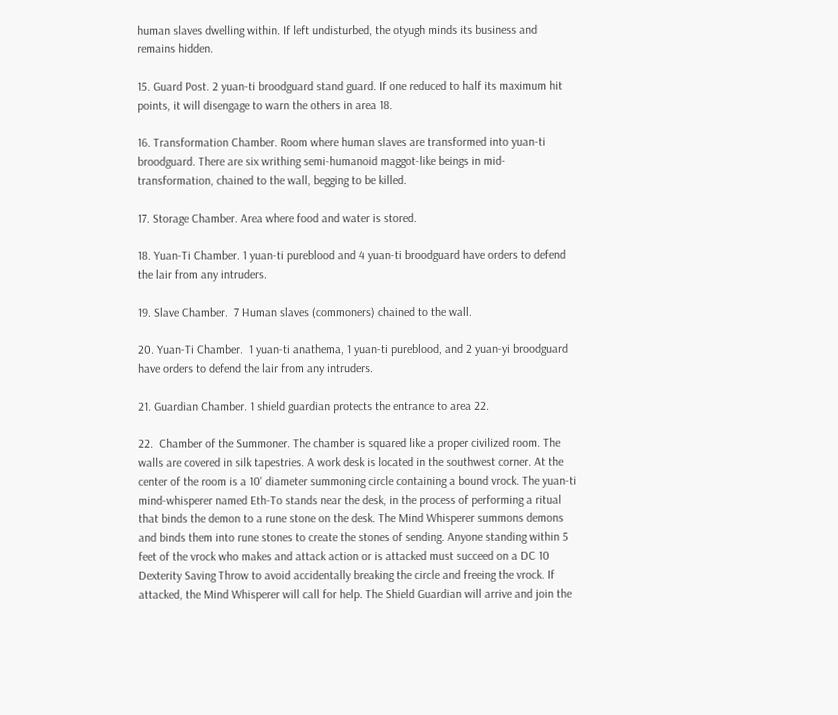human slaves dwelling within. If left undisturbed, the otyugh minds its business and remains hidden.

15. Guard Post. 2 yuan-ti broodguard stand guard. If one reduced to half its maximum hit points, it will disengage to warn the others in area 18.

16. Transformation Chamber. Room where human slaves are transformed into yuan-ti broodguard. There are six writhing semi-humanoid maggot-like beings in mid-transformation, chained to the wall, begging to be killed.

17. Storage Chamber. Area where food and water is stored.

18. Yuan-Ti Chamber. 1 yuan-ti pureblood and 4 yuan-ti broodguard have orders to defend the lair from any intruders.

19. Slave Chamber.  7 Human slaves (commoners) chained to the wall.

20. Yuan-Ti Chamber.  1 yuan-ti anathema, 1 yuan-ti pureblood, and 2 yuan-yi broodguard have orders to defend the lair from any intruders.

21. Guardian Chamber. 1 shield guardian protects the entrance to area 22.

22.  Chamber of the Summoner. The chamber is squared like a proper civilized room. The walls are covered in silk tapestries. A work desk is located in the southwest corner. At the center of the room is a 10' diameter summoning circle containing a bound vrock. The yuan-ti mind-whisperer named Eth-To stands near the desk, in the process of performing a ritual that binds the demon to a rune stone on the desk. The Mind Whisperer summons demons and binds them into rune stones to create the stones of sending. Anyone standing within 5 feet of the vrock who makes and attack action or is attacked must succeed on a DC 10 Dexterity Saving Throw to avoid accidentally breaking the circle and freeing the vrock. If attacked, the Mind Whisperer will call for help. The Shield Guardian will arrive and join the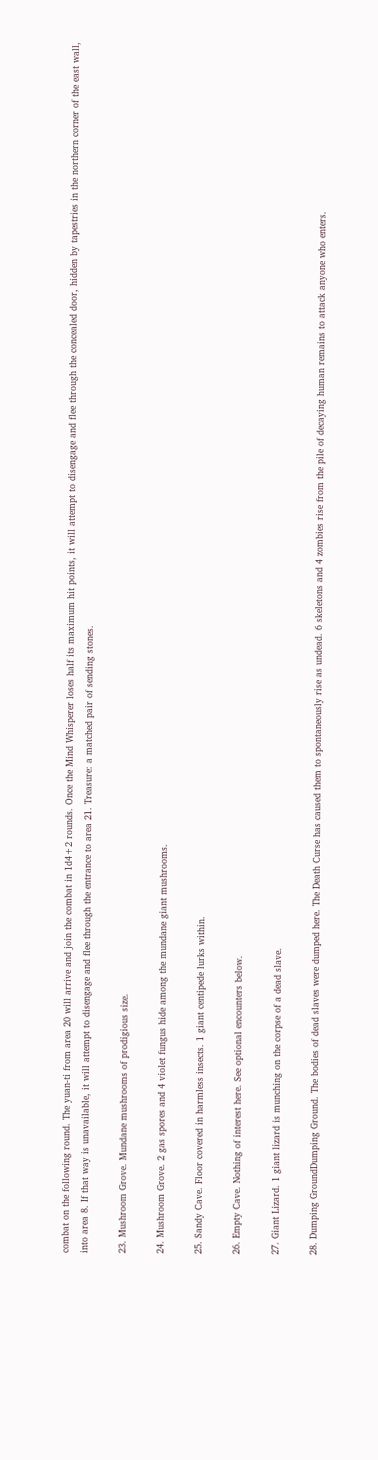combat on the following round. The yuan-ti from area 20 will arrive and join the combat in 1d4+2 rounds. Once the Mind Whisperer loses half its maximum hit points, it will attempt to disengage and flee through the concealed door, hidden by tapestries in the northern corner of the east wall, into area 8. If that way is unavailable, it will attempt to disengage and flee through the entrance to area 21. Treasure: a matched pair of sending stones.

23. Mushroom Grove. Mundane mushrooms of prodigious size.

24. Mushroom Grove. 2 gas spores and 4 violet fungus hide among the mundane giant mushrooms.

25. Sandy Cave. Floor covered in harmless insects. 1 giant centipede lurks within.

26. Empty Cave. Nothing of interest here. See optional encounters below.

27. Giant Lizard. 1 giant lizard is munching on the corpse of a dead slave.

28. Dumping GroundDumping Ground. The bodies of dead slaves were dumped here. The Death Curse has caused them to spontaneously rise as undead. 6 skeletons and 4 zombies rise from the pile of decaying human remains to attack anyone who enters.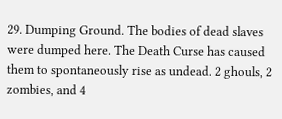29. Dumping Ground. The bodies of dead slaves were dumped here. The Death Curse has caused them to spontaneously rise as undead. 2 ghouls, 2 zombies, and 4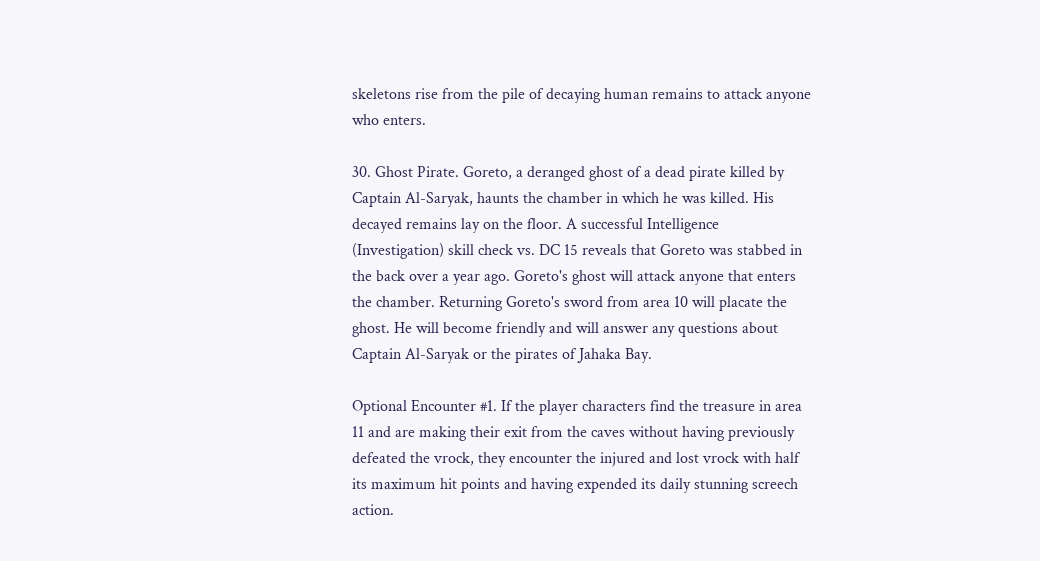skeletons rise from the pile of decaying human remains to attack anyone who enters.

30. Ghost Pirate. Goreto, a deranged ghost of a dead pirate killed by Captain Al-Saryak, haunts the chamber in which he was killed. His decayed remains lay on the floor. A successful Intelligence (Investigation) skill check vs. DC 15 reveals that Goreto was stabbed in the back over a year ago. Goreto's ghost will attack anyone that enters the chamber. Returning Goreto's sword from area 10 will placate the ghost. He will become friendly and will answer any questions about Captain Al-Saryak or the pirates of Jahaka Bay.

Optional Encounter #1. If the player characters find the treasure in area 11 and are making their exit from the caves without having previously defeated the vrock, they encounter the injured and lost vrock with half its maximum hit points and having expended its daily stunning screech action.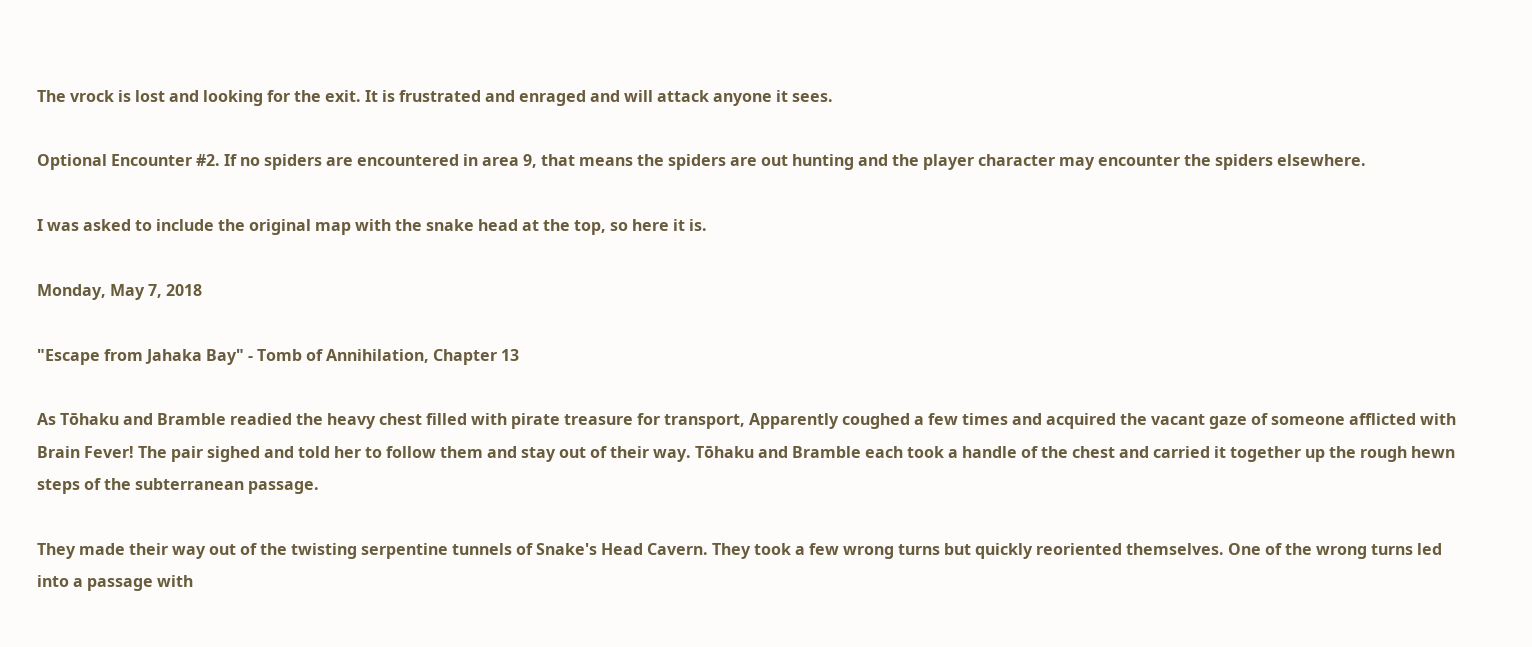The vrock is lost and looking for the exit. It is frustrated and enraged and will attack anyone it sees.

Optional Encounter #2. If no spiders are encountered in area 9, that means the spiders are out hunting and the player character may encounter the spiders elsewhere.

I was asked to include the original map with the snake head at the top, so here it is.

Monday, May 7, 2018

"Escape from Jahaka Bay" - Tomb of Annihilation, Chapter 13

As Tōhaku and Bramble readied the heavy chest filled with pirate treasure for transport, Apparently coughed a few times and acquired the vacant gaze of someone afflicted with Brain Fever! The pair sighed and told her to follow them and stay out of their way. Tōhaku and Bramble each took a handle of the chest and carried it together up the rough hewn steps of the subterranean passage.

They made their way out of the twisting serpentine tunnels of Snake's Head Cavern. They took a few wrong turns but quickly reoriented themselves. One of the wrong turns led into a passage with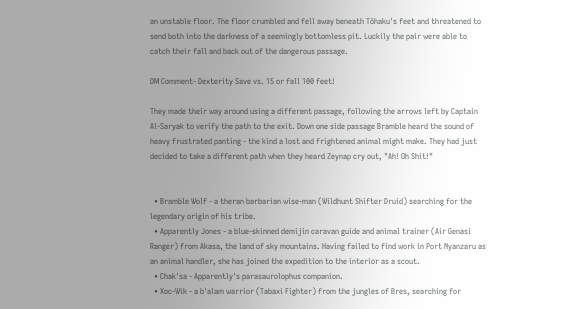an unstable floor. The floor crumbled and fell away beneath Tōhaku's feet and threatened to send both into the darkness of a seemingly bottomless pit. Luckily the pair were able to catch their fall and back out of the dangerous passage.

DM Comment- Dexterity Save vs. 15 or fall 100 feet!

They made their way around using a different passage, following the arrows left by Captain Al-Saryak to verify the path to the exit. Down one side passage Bramble heard the sound of heavy frustrated panting - the kind a lost and frightened animal might make. They had just decided to take a different path when they heard Zeynap cry out, "Ah! Oh Shit!"


  • Bramble Wolf - a theran barbarian wise-man (Wildhunt Shifter Druid) searching for the legendary origin of his tribe.
  • Apparently Jones - a blue-skinned demijin caravan guide and animal trainer (Air Genasi Ranger) from Akasa, the land of sky mountains. Having failed to find work in Port Nyanzaru as an animal handler, she has joined the expedition to the interior as a scout.
  • Chak'sa - Apparently's parasaurolophus companion.
  • Xoc-Wik - a b'alam warrior (Tabaxi Fighter) from the jungles of Bres, searching for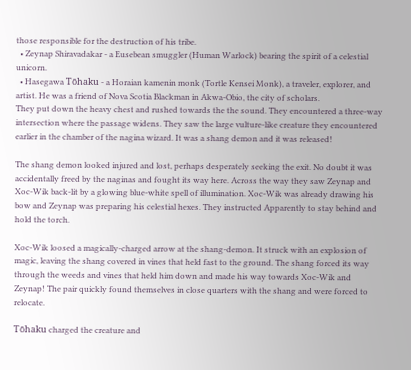those responsible for the destruction of his tribe.
  • Zeynap Shiravadakar - a Eusebean smuggler (Human Warlock) bearing the spirit of a celestial unicorn.
  • Hasegawa Tōhaku - a Horaian kamenin monk (Tortle Kensei Monk), a traveler, explorer, and artist. He was a friend of Nova Scotia Blackman in Akwa-Obio, the city of scholars.
They put down the heavy chest and rushed towards the the sound. They encountered a three-way intersection where the passage widens. They saw the large vulture-like creature they encountered earlier in the chamber of the nagina wizard. It was a shang demon and it was released!

The shang demon looked injured and lost, perhaps desperately seeking the exit. No doubt it was accidentally freed by the naginas and fought its way here. Across the way they saw Zeynap and Xoc-Wik back-lit by a glowing blue-white spell of illumination. Xoc-Wik was already drawing his bow and Zeynap was preparing his celestial hexes. They instructed Apparently to stay behind and hold the torch.

Xoc-Wik loosed a magically-charged arrow at the shang-demon. It struck with an explosion of magic, leaving the shang covered in vines that held fast to the ground. The shang forced its way through the weeds and vines that held him down and made his way towards Xoc-Wik and Zeynap! The pair quickly found themselves in close quarters with the shang and were forced to relocate.

Tōhaku charged the creature and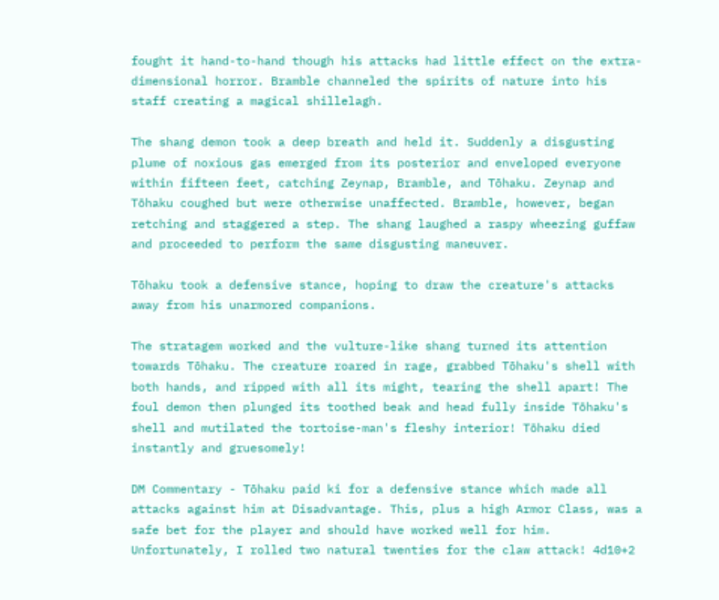fought it hand-to-hand though his attacks had little effect on the extra-dimensional horror. Bramble channeled the spirits of nature into his staff creating a magical shillelagh.

The shang demon took a deep breath and held it. Suddenly a disgusting plume of noxious gas emerged from its posterior and enveloped everyone within fifteen feet, catching Zeynap, Bramble, and Tōhaku. Zeynap and Tōhaku coughed but were otherwise unaffected. Bramble, however, began retching and staggered a step. The shang laughed a raspy wheezing guffaw and proceeded to perform the same disgusting maneuver.

Tōhaku took a defensive stance, hoping to draw the creature's attacks away from his unarmored companions.

The stratagem worked and the vulture-like shang turned its attention towards Tōhaku. The creature roared in rage, grabbed Tōhaku's shell with both hands, and ripped with all its might, tearing the shell apart! The foul demon then plunged its toothed beak and head fully inside Tōhaku's shell and mutilated the tortoise-man's fleshy interior! Tōhaku died instantly and gruesomely!

DM Commentary - Tōhaku paid ki for a defensive stance which made all attacks against him at Disadvantage. This, plus a high Armor Class, was a safe bet for the player and should have worked well for him. Unfortunately, I rolled two natural twenties for the claw attack! 4d10+2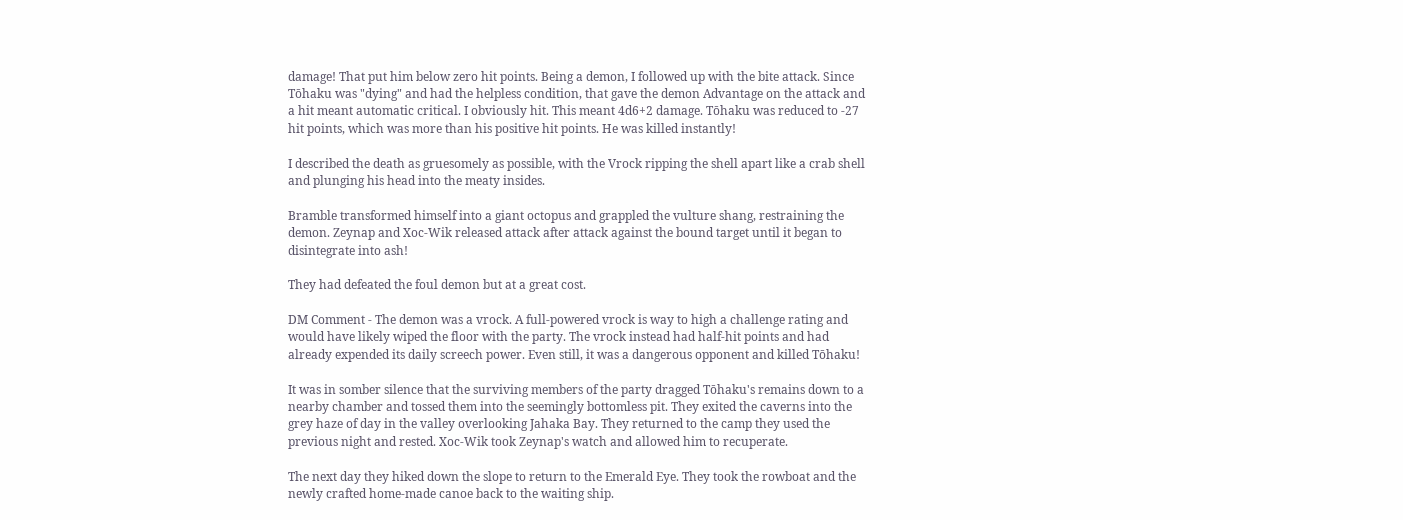damage! That put him below zero hit points. Being a demon, I followed up with the bite attack. Since Tōhaku was "dying" and had the helpless condition, that gave the demon Advantage on the attack and a hit meant automatic critical. I obviously hit. This meant 4d6+2 damage. Tōhaku was reduced to -27 hit points, which was more than his positive hit points. He was killed instantly!

I described the death as gruesomely as possible, with the Vrock ripping the shell apart like a crab shell and plunging his head into the meaty insides.

Bramble transformed himself into a giant octopus and grappled the vulture shang, restraining the demon. Zeynap and Xoc-Wik released attack after attack against the bound target until it began to disintegrate into ash!

They had defeated the foul demon but at a great cost.

DM Comment - The demon was a vrock. A full-powered vrock is way to high a challenge rating and would have likely wiped the floor with the party. The vrock instead had half-hit points and had already expended its daily screech power. Even still, it was a dangerous opponent and killed Tōhaku!

It was in somber silence that the surviving members of the party dragged Tōhaku's remains down to a nearby chamber and tossed them into the seemingly bottomless pit. They exited the caverns into the grey haze of day in the valley overlooking Jahaka Bay. They returned to the camp they used the previous night and rested. Xoc-Wik took Zeynap's watch and allowed him to recuperate.

The next day they hiked down the slope to return to the Emerald Eye. They took the rowboat and the newly crafted home-made canoe back to the waiting ship.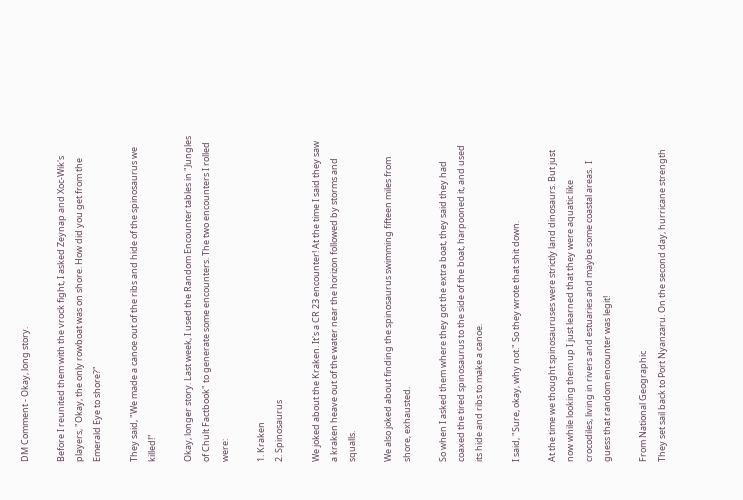DM Comment - Okay, long story.

Before I reunited them with the vrock fight, I asked Zeynap and Xoc-Wik's players, "Okay, the only rowboat was on shore. How did you get from the Emerald Eye to shore?"

They said, "We made a canoe out of the ribs and hide of the spinosaurus we killed!"

Okay, longer story. Last week, I used the Random Encounter tables in "Jungles of Chult Factbook" to generate some encounters. The two encounters I rolled were:

1. Kraken
2. Spinosaurus

We joked about the Kraken. It's a CR 23 encounter! At the time I said they saw a kraken heave out of the water near the horizon followed by storms and squalls.

We also joked about finding the spinosaurus swimming fifteen miles from shore, exhausted.

So when I asked them where they got the extra boat, they said they had coaxed the tired spinosaurus to the side of the boat, harpooned it, and used its hide and ribs to make a canoe.

I said, "Sure, okay, why not." So they wrote that shit down.

At the time we thought spinosauruses were strictly land dinosaurs. But just now while looking them up I just learned that they were aquatic like crocodiles, living in rivers and estuaries and maybe some coastal areas.  I guess that random encounter was legit!

From National Geographic
They set sail back to Port Nyanzaru. On the second day, hurricane strength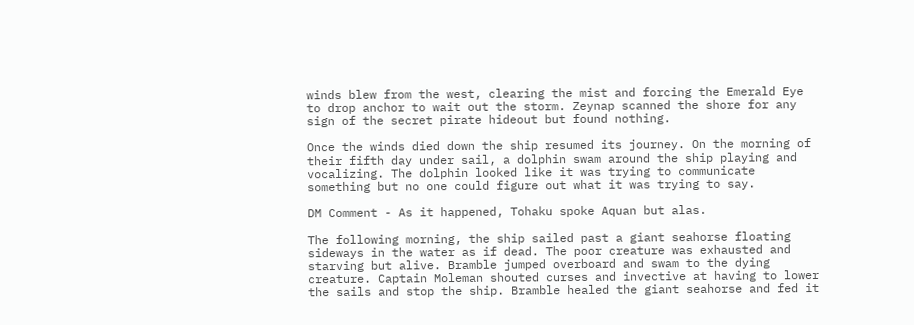winds blew from the west, clearing the mist and forcing the Emerald Eye to drop anchor to wait out the storm. Zeynap scanned the shore for any sign of the secret pirate hideout but found nothing.

Once the winds died down the ship resumed its journey. On the morning of their fifth day under sail, a dolphin swam around the ship playing and vocalizing. The dolphin looked like it was trying to communicate something but no one could figure out what it was trying to say.

DM Comment - As it happened, Tohaku spoke Aquan but alas.

The following morning, the ship sailed past a giant seahorse floating sideways in the water as if dead. The poor creature was exhausted and starving but alive. Bramble jumped overboard and swam to the dying creature. Captain Moleman shouted curses and invective at having to lower the sails and stop the ship. Bramble healed the giant seahorse and fed it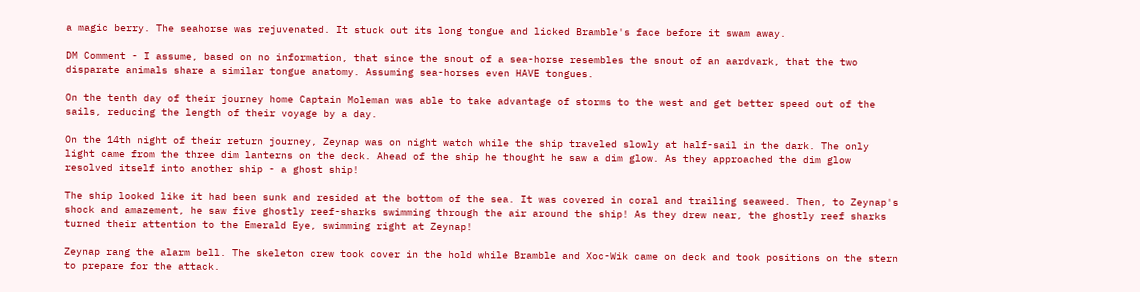a magic berry. The seahorse was rejuvenated. It stuck out its long tongue and licked Bramble's face before it swam away.

DM Comment - I assume, based on no information, that since the snout of a sea-horse resembles the snout of an aardvark, that the two disparate animals share a similar tongue anatomy. Assuming sea-horses even HAVE tongues.

On the tenth day of their journey home Captain Moleman was able to take advantage of storms to the west and get better speed out of the sails, reducing the length of their voyage by a day.

On the 14th night of their return journey, Zeynap was on night watch while the ship traveled slowly at half-sail in the dark. The only light came from the three dim lanterns on the deck. Ahead of the ship he thought he saw a dim glow. As they approached the dim glow resolved itself into another ship - a ghost ship!

The ship looked like it had been sunk and resided at the bottom of the sea. It was covered in coral and trailing seaweed. Then, to Zeynap's shock and amazement, he saw five ghostly reef-sharks swimming through the air around the ship! As they drew near, the ghostly reef sharks turned their attention to the Emerald Eye, swimming right at Zeynap!

Zeynap rang the alarm bell. The skeleton crew took cover in the hold while Bramble and Xoc-Wik came on deck and took positions on the stern to prepare for the attack.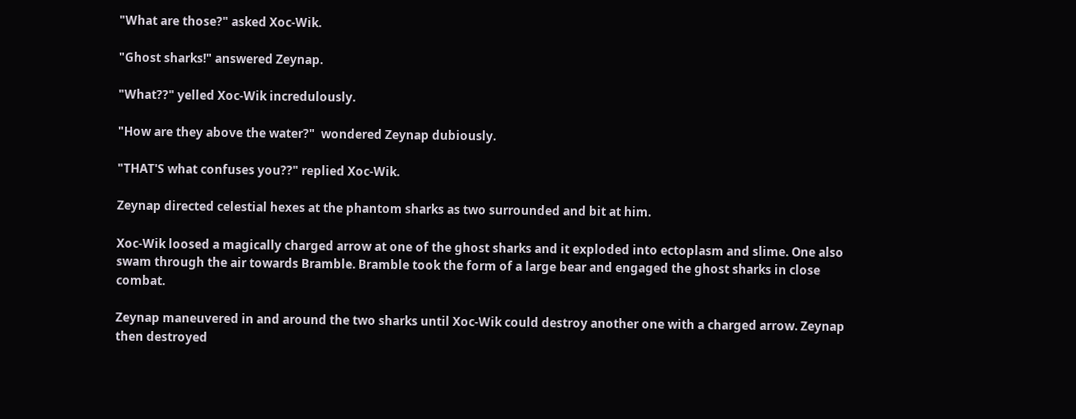"What are those?" asked Xoc-Wik.

"Ghost sharks!" answered Zeynap.

"What??" yelled Xoc-Wik incredulously.

"How are they above the water?"  wondered Zeynap dubiously.

"THAT'S what confuses you??" replied Xoc-Wik.

Zeynap directed celestial hexes at the phantom sharks as two surrounded and bit at him.

Xoc-Wik loosed a magically charged arrow at one of the ghost sharks and it exploded into ectoplasm and slime. One also swam through the air towards Bramble. Bramble took the form of a large bear and engaged the ghost sharks in close combat.

Zeynap maneuvered in and around the two sharks until Xoc-Wik could destroy another one with a charged arrow. Zeynap then destroyed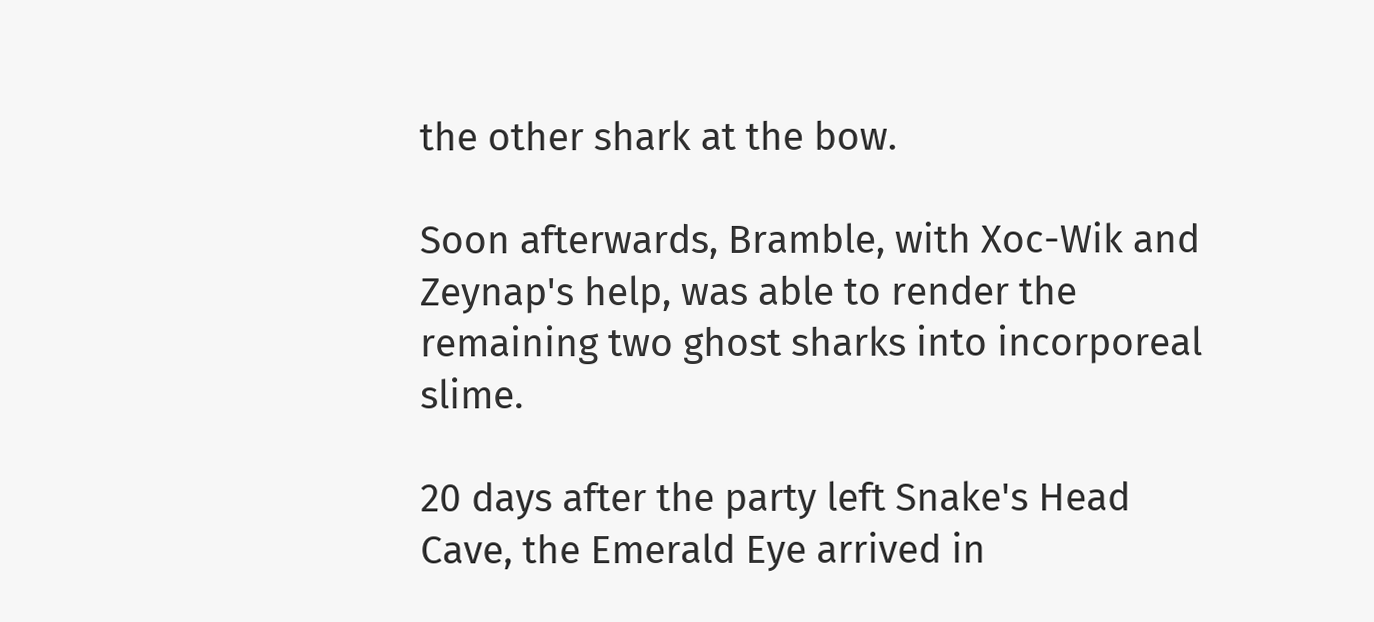the other shark at the bow.

Soon afterwards, Bramble, with Xoc-Wik and Zeynap's help, was able to render the remaining two ghost sharks into incorporeal slime.

20 days after the party left Snake's Head Cave, the Emerald Eye arrived in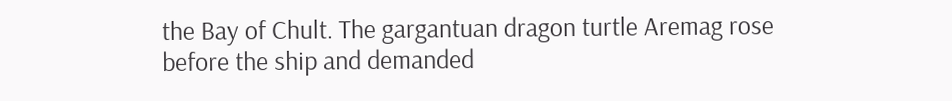the Bay of Chult. The gargantuan dragon turtle Aremag rose before the ship and demanded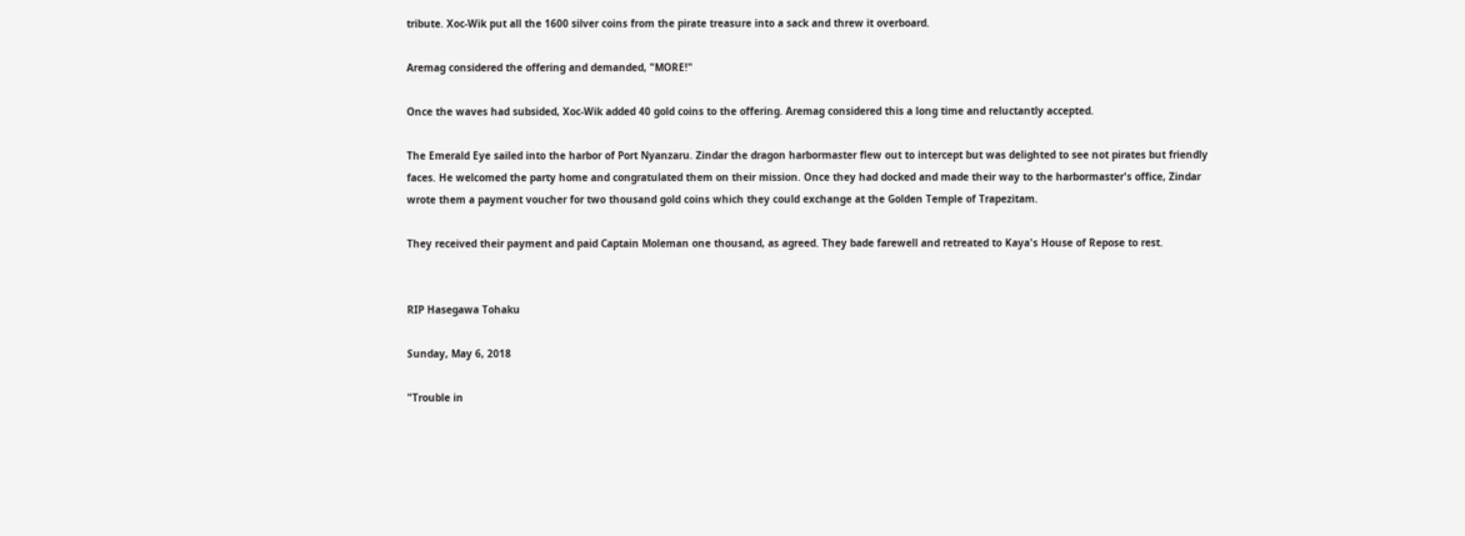tribute. Xoc-Wik put all the 1600 silver coins from the pirate treasure into a sack and threw it overboard.

Aremag considered the offering and demanded, "MORE!"

Once the waves had subsided, Xoc-Wik added 40 gold coins to the offering. Aremag considered this a long time and reluctantly accepted.

The Emerald Eye sailed into the harbor of Port Nyanzaru. Zindar the dragon harbormaster flew out to intercept but was delighted to see not pirates but friendly faces. He welcomed the party home and congratulated them on their mission. Once they had docked and made their way to the harbormaster's office, Zindar wrote them a payment voucher for two thousand gold coins which they could exchange at the Golden Temple of Trapezitam.

They received their payment and paid Captain Moleman one thousand, as agreed. They bade farewell and retreated to Kaya's House of Repose to rest.


RIP Hasegawa Tohaku

Sunday, May 6, 2018

"Trouble in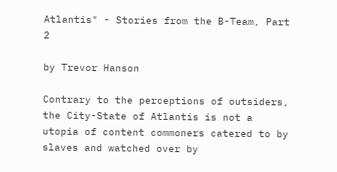Atlantis" - Stories from the B-Team, Part 2

by Trevor Hanson

Contrary to the perceptions of outsiders, the City-State of Atlantis is not a utopia of content commoners catered to by slaves and watched over by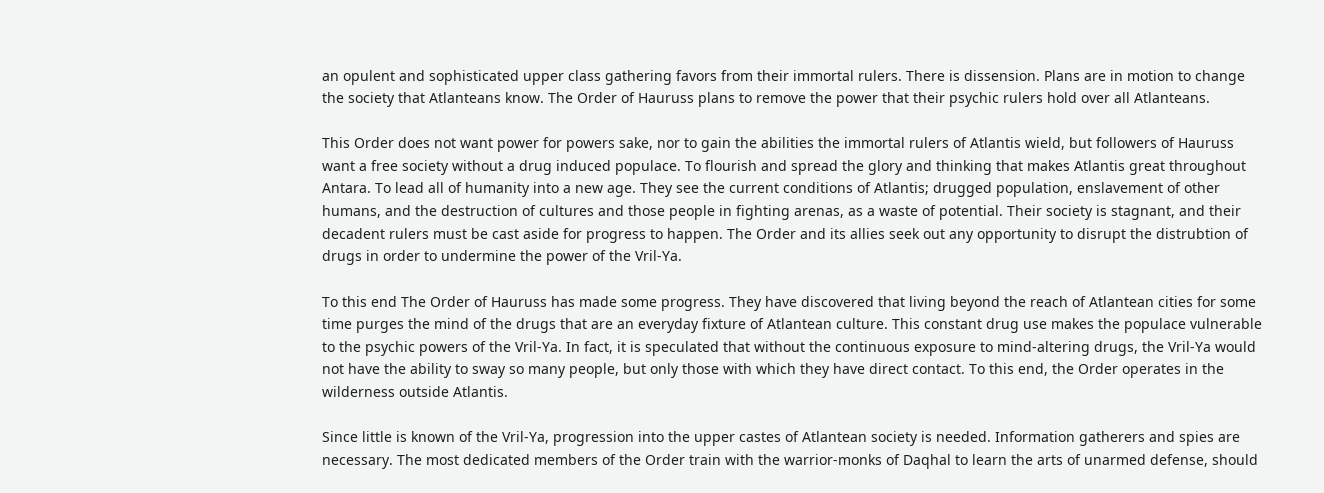an opulent and sophisticated upper class gathering favors from their immortal rulers. There is dissension. Plans are in motion to change the society that Atlanteans know. The Order of Hauruss plans to remove the power that their psychic rulers hold over all Atlanteans.

This Order does not want power for powers sake, nor to gain the abilities the immortal rulers of Atlantis wield, but followers of Hauruss want a free society without a drug induced populace. To flourish and spread the glory and thinking that makes Atlantis great throughout Antara. To lead all of humanity into a new age. They see the current conditions of Atlantis; drugged population, enslavement of other humans, and the destruction of cultures and those people in fighting arenas, as a waste of potential. Their society is stagnant, and their decadent rulers must be cast aside for progress to happen. The Order and its allies seek out any opportunity to disrupt the distrubtion of drugs in order to undermine the power of the Vril-Ya.

To this end The Order of Hauruss has made some progress. They have discovered that living beyond the reach of Atlantean cities for some time purges the mind of the drugs that are an everyday fixture of Atlantean culture. This constant drug use makes the populace vulnerable to the psychic powers of the Vril-Ya. In fact, it is speculated that without the continuous exposure to mind-altering drugs, the Vril-Ya would not have the ability to sway so many people, but only those with which they have direct contact. To this end, the Order operates in the wilderness outside Atlantis.

Since little is known of the Vril-Ya, progression into the upper castes of Atlantean society is needed. Information gatherers and spies are necessary. The most dedicated members of the Order train with the warrior-monks of Daqhal to learn the arts of unarmed defense, should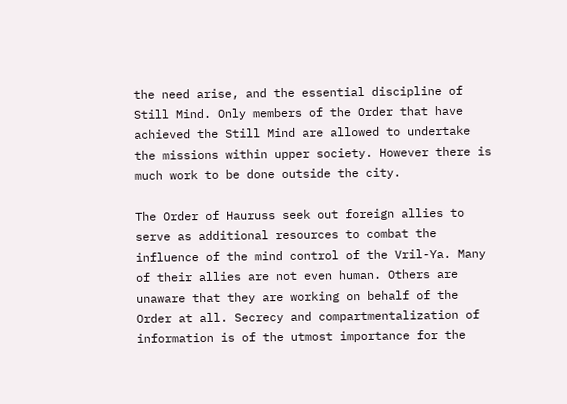the need arise, and the essential discipline of Still Mind. Only members of the Order that have achieved the Still Mind are allowed to undertake the missions within upper society. However there is much work to be done outside the city.

The Order of Hauruss seek out foreign allies to serve as additional resources to combat the influence of the mind control of the Vril-Ya. Many of their allies are not even human. Others are unaware that they are working on behalf of the Order at all. Secrecy and compartmentalization of information is of the utmost importance for the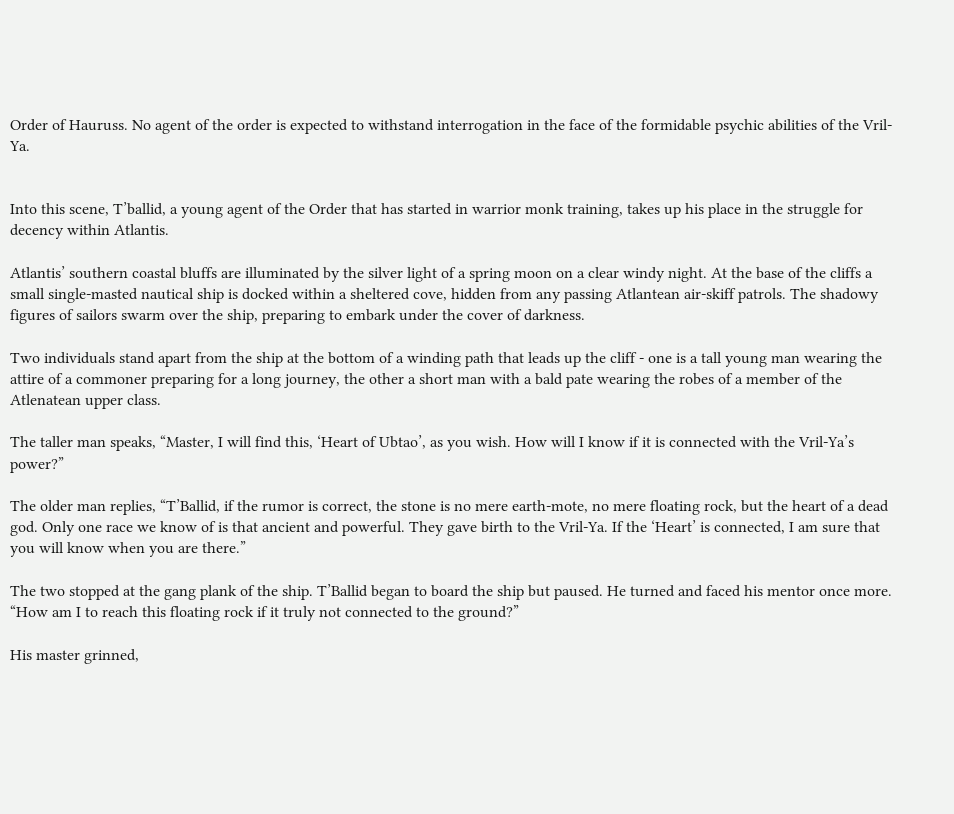Order of Hauruss. No agent of the order is expected to withstand interrogation in the face of the formidable psychic abilities of the Vril-Ya.


Into this scene, T’ballid, a young agent of the Order that has started in warrior monk training, takes up his place in the struggle for decency within Atlantis.

Atlantis’ southern coastal bluffs are illuminated by the silver light of a spring moon on a clear windy night. At the base of the cliffs a small single-masted nautical ship is docked within a sheltered cove, hidden from any passing Atlantean air-skiff patrols. The shadowy figures of sailors swarm over the ship, preparing to embark under the cover of darkness.

Two individuals stand apart from the ship at the bottom of a winding path that leads up the cliff - one is a tall young man wearing the attire of a commoner preparing for a long journey, the other a short man with a bald pate wearing the robes of a member of the Atlenatean upper class.

The taller man speaks, “Master, I will find this, ‘Heart of Ubtao’, as you wish. How will I know if it is connected with the Vril-Ya’s power?”

The older man replies, “T’Ballid, if the rumor is correct, the stone is no mere earth-mote, no mere floating rock, but the heart of a dead god. Only one race we know of is that ancient and powerful. They gave birth to the Vril-Ya. If the ‘Heart’ is connected, I am sure that you will know when you are there.”

The two stopped at the gang plank of the ship. T’Ballid began to board the ship but paused. He turned and faced his mentor once more. “How am I to reach this floating rock if it truly not connected to the ground?”

His master grinned,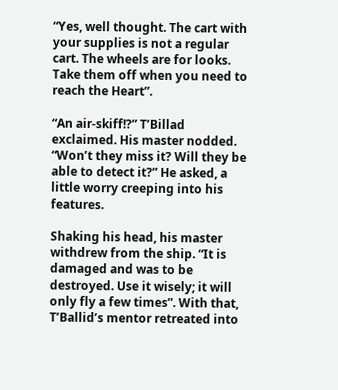“Yes, well thought. The cart with your supplies is not a regular cart. The wheels are for looks. Take them off when you need to reach the Heart”.

“An air-skiff!?” T’Billad exclaimed. His master nodded. “Won’t they miss it? Will they be able to detect it?” He asked, a little worry creeping into his features.

Shaking his head, his master withdrew from the ship. “It is damaged and was to be destroyed. Use it wisely; it will only fly a few times”. With that, T’Ballid’s mentor retreated into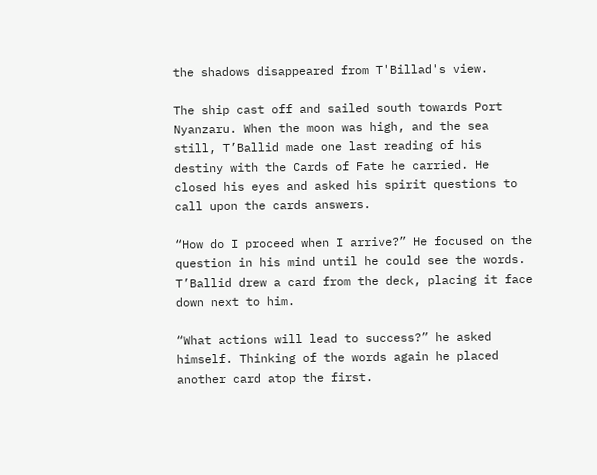the shadows disappeared from T'Billad's view.

The ship cast off and sailed south towards Port Nyanzaru. When the moon was high, and the sea still, T’Ballid made one last reading of his destiny with the Cards of Fate he carried. He closed his eyes and asked his spirit questions to call upon the cards answers.

“How do I proceed when I arrive?” He focused on the question in his mind until he could see the words. T’Ballid drew a card from the deck, placing it face down next to him.

“What actions will lead to success?” he asked himself. Thinking of the words again he placed another card atop the first.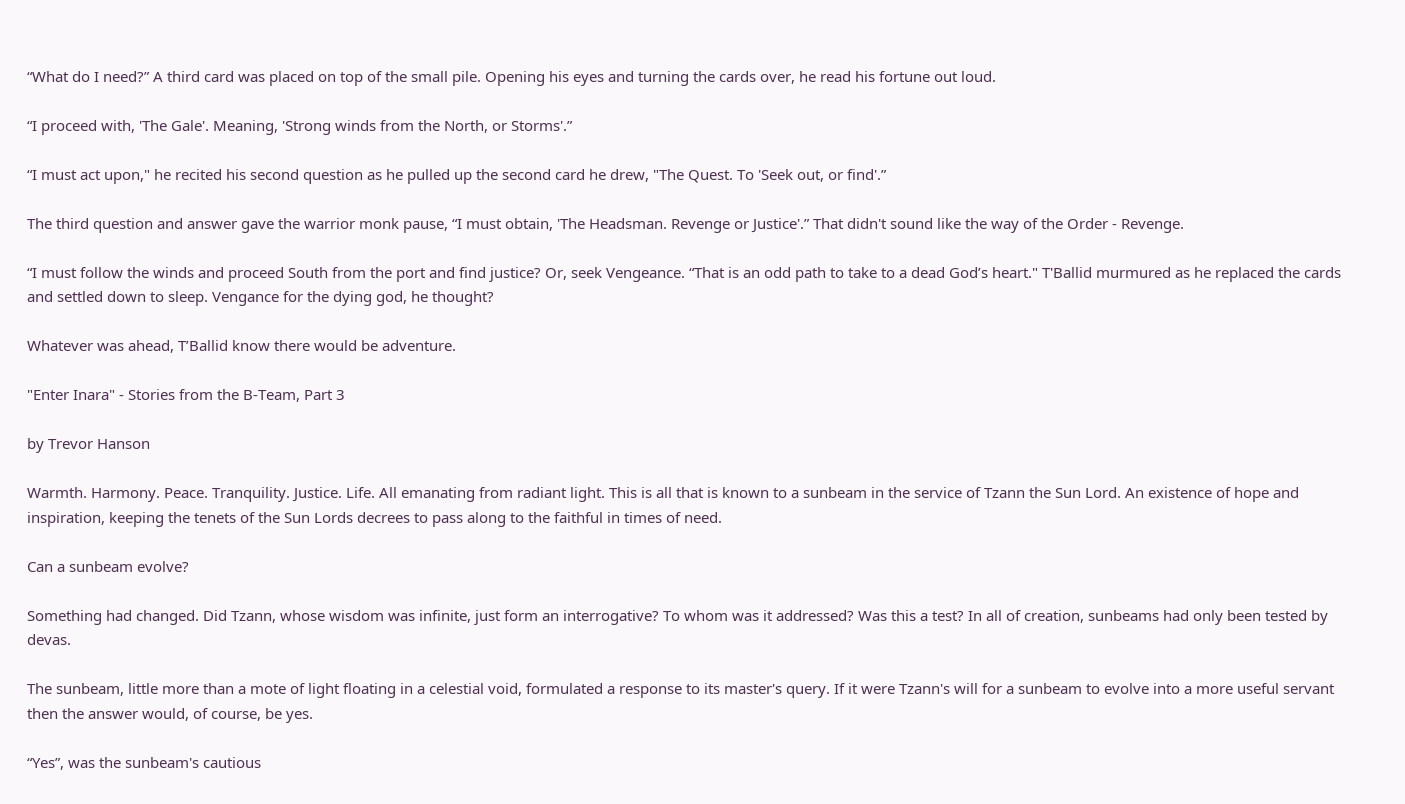“What do I need?” A third card was placed on top of the small pile. Opening his eyes and turning the cards over, he read his fortune out loud.

“I proceed with, 'The Gale'. Meaning, 'Strong winds from the North, or Storms'.”

“I must act upon," he recited his second question as he pulled up the second card he drew, "The Quest. To 'Seek out, or find'.”

The third question and answer gave the warrior monk pause, “I must obtain, 'The Headsman. Revenge or Justice'.” That didn't sound like the way of the Order - Revenge.

“I must follow the winds and proceed South from the port and find justice? Or, seek Vengeance. “That is an odd path to take to a dead God’s heart." T'Ballid murmured as he replaced the cards and settled down to sleep. Vengance for the dying god, he thought?

Whatever was ahead, T’Ballid know there would be adventure.

"Enter Inara" - Stories from the B-Team, Part 3

by Trevor Hanson

Warmth. Harmony. Peace. Tranquility. Justice. Life. All emanating from radiant light. This is all that is known to a sunbeam in the service of Tzann the Sun Lord. An existence of hope and inspiration, keeping the tenets of the Sun Lords decrees to pass along to the faithful in times of need.

Can a sunbeam evolve?

Something had changed. Did Tzann, whose wisdom was infinite, just form an interrogative? To whom was it addressed? Was this a test? In all of creation, sunbeams had only been tested by devas.

The sunbeam, little more than a mote of light floating in a celestial void, formulated a response to its master's query. If it were Tzann's will for a sunbeam to evolve into a more useful servant then the answer would, of course, be yes.

“Yes”, was the sunbeam's cautious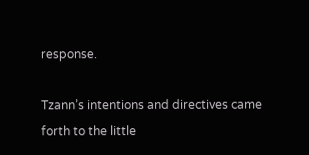response.

Tzann’s intentions and directives came forth to the little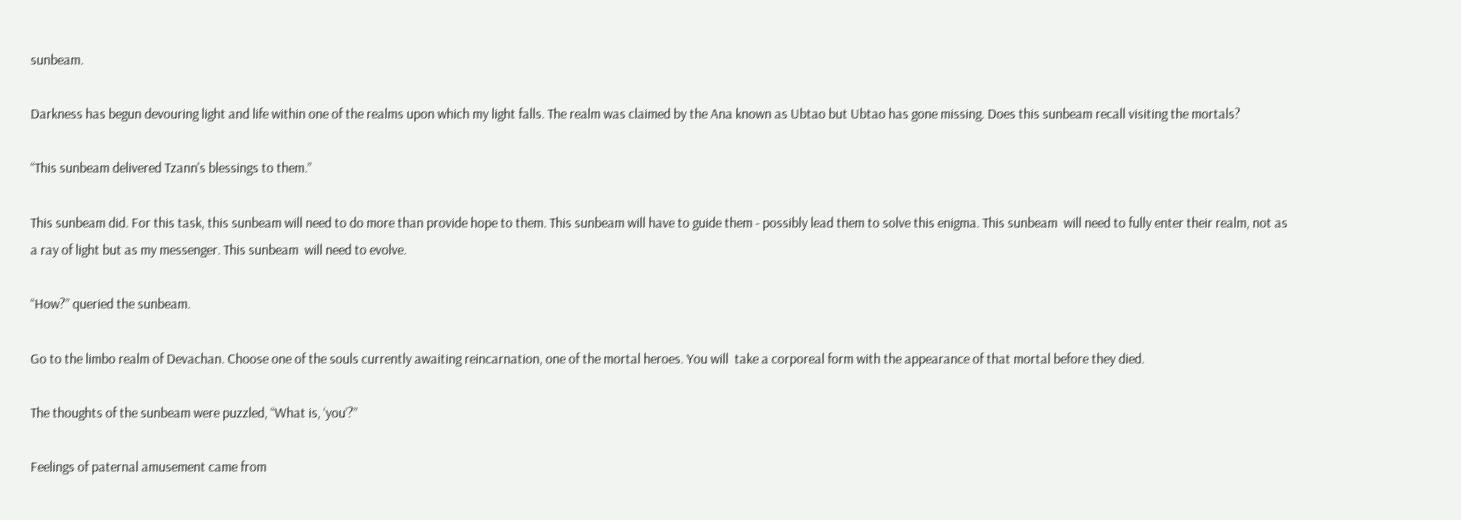sunbeam.

Darkness has begun devouring light and life within one of the realms upon which my light falls. The realm was claimed by the Ana known as Ubtao but Ubtao has gone missing. Does this sunbeam recall visiting the mortals?

“This sunbeam delivered Tzann's blessings to them.”

This sunbeam did. For this task, this sunbeam will need to do more than provide hope to them. This sunbeam will have to guide them - possibly lead them to solve this enigma. This sunbeam  will need to fully enter their realm, not as a ray of light but as my messenger. This sunbeam  will need to evolve.

“How?” queried the sunbeam.

Go to the limbo realm of Devachan. Choose one of the souls currently awaiting reincarnation, one of the mortal heroes. You will  take a corporeal form with the appearance of that mortal before they died.

The thoughts of the sunbeam were puzzled, “What is, ‘you’?”

Feelings of paternal amusement came from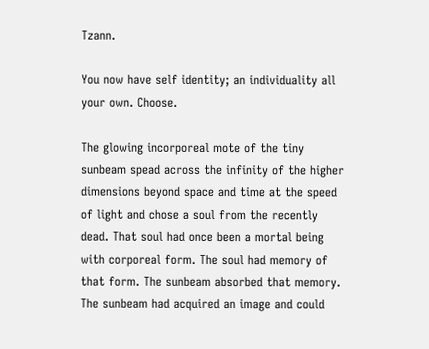Tzann.

You now have self identity; an individuality all your own. Choose.

The glowing incorporeal mote of the tiny sunbeam spead across the infinity of the higher dimensions beyond space and time at the speed of light and chose a soul from the recently dead. That soul had once been a mortal being with corporeal form. The soul had memory of that form. The sunbeam absorbed that memory. The sunbeam had acquired an image and could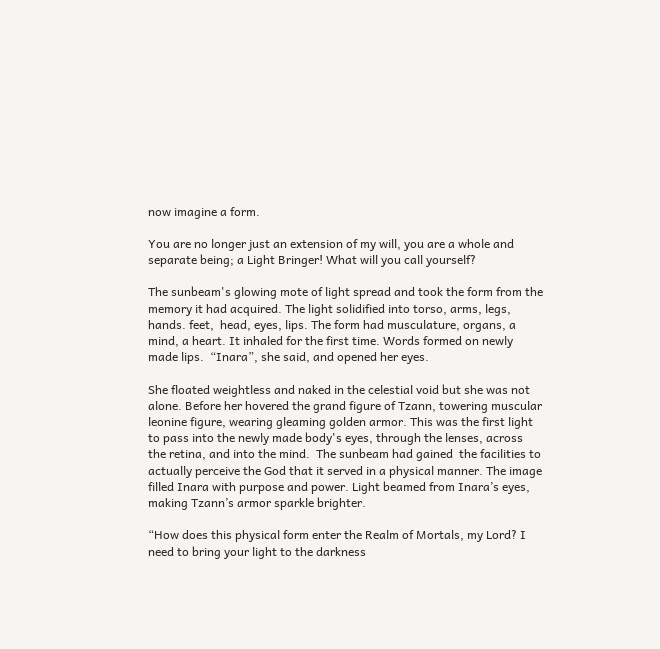now imagine a form.

You are no longer just an extension of my will, you are a whole and separate being; a Light Bringer! What will you call yourself?

The sunbeam's glowing mote of light spread and took the form from the memory it had acquired. The light solidified into torso, arms, legs, hands. feet,  head, eyes, lips. The form had musculature, organs, a mind, a heart. It inhaled for the first time. Words formed on newly made lips.  “Inara”, she said, and opened her eyes.

She floated weightless and naked in the celestial void but she was not alone. Before her hovered the grand figure of Tzann, towering muscular leonine figure, wearing gleaming golden armor. This was the first light to pass into the newly made body's eyes, through the lenses, across the retina, and into the mind.  The sunbeam had gained  the facilities to actually perceive the God that it served in a physical manner. The image filled Inara with purpose and power. Light beamed from Inara’s eyes, making Tzann’s armor sparkle brighter.

“How does this physical form enter the Realm of Mortals, my Lord? I need to bring your light to the darkness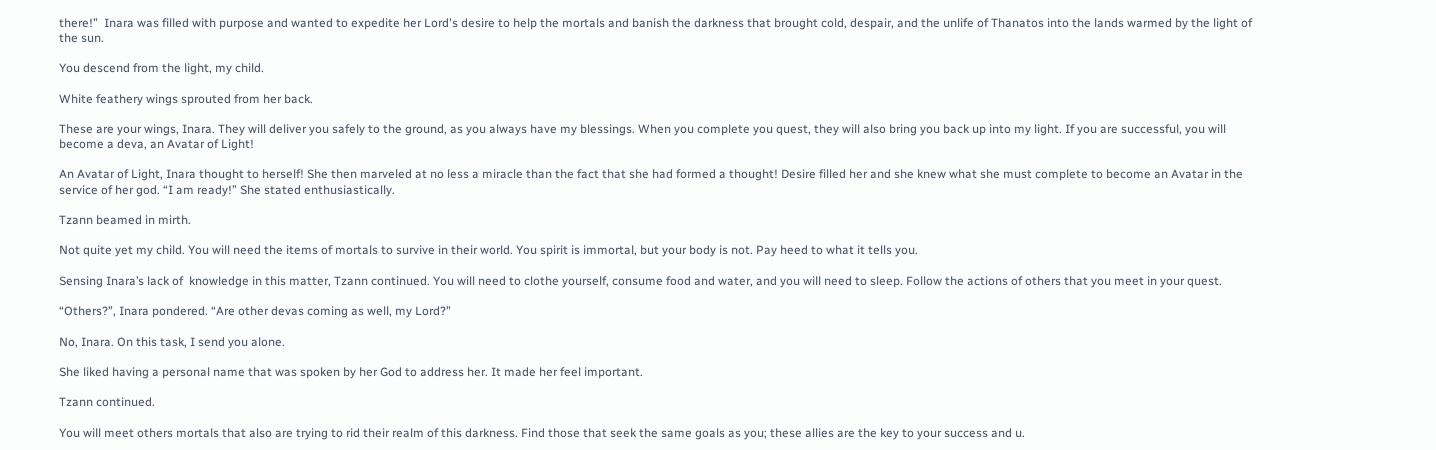there!”  Inara was filled with purpose and wanted to expedite her Lord's desire to help the mortals and banish the darkness that brought cold, despair, and the unlife of Thanatos into the lands warmed by the light of the sun.

You descend from the light, my child.

White feathery wings sprouted from her back.

These are your wings, Inara. They will deliver you safely to the ground, as you always have my blessings. When you complete you quest, they will also bring you back up into my light. If you are successful, you will become a deva, an Avatar of Light!

An Avatar of Light, Inara thought to herself! She then marveled at no less a miracle than the fact that she had formed a thought! Desire filled her and she knew what she must complete to become an Avatar in the service of her god. “I am ready!” She stated enthusiastically.

Tzann beamed in mirth.

Not quite yet my child. You will need the items of mortals to survive in their world. You spirit is immortal, but your body is not. Pay heed to what it tells you.

Sensing Inara’s lack of  knowledge in this matter, Tzann continued. You will need to clothe yourself, consume food and water, and you will need to sleep. Follow the actions of others that you meet in your quest.

“Others?”, Inara pondered. “Are other devas coming as well, my Lord?”

No, Inara. On this task, I send you alone.

She liked having a personal name that was spoken by her God to address her. It made her feel important.

Tzann continued.

You will meet others mortals that also are trying to rid their realm of this darkness. Find those that seek the same goals as you; these allies are the key to your success and u.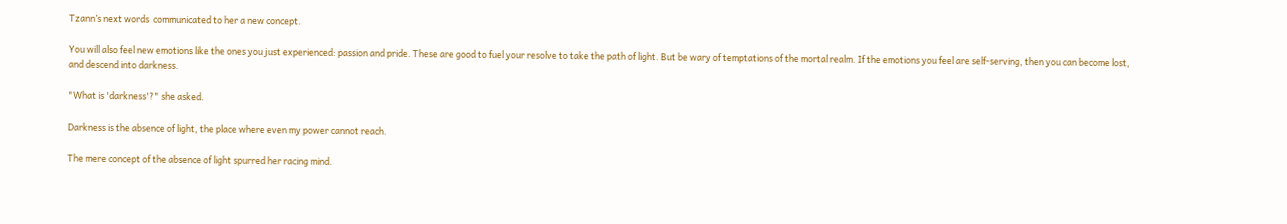Tzann’s next words  communicated to her a new concept.

You will also feel new emotions like the ones you just experienced: passion and pride. These are good to fuel your resolve to take the path of light. But be wary of temptations of the mortal realm. If the emotions you feel are self-serving, then you can become lost, and descend into darkness.

"What is 'darkness'?" she asked.

Darkness is the absence of light, the place where even my power cannot reach.

The mere concept of the absence of light spurred her racing mind.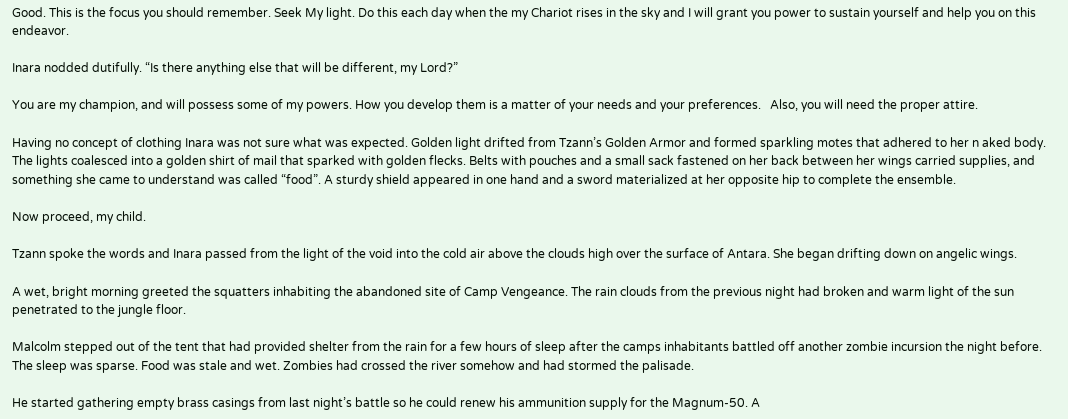Good. This is the focus you should remember. Seek My light. Do this each day when the my Chariot rises in the sky and I will grant you power to sustain yourself and help you on this endeavor.

Inara nodded dutifully. “Is there anything else that will be different, my Lord?”

You are my champion, and will possess some of my powers. How you develop them is a matter of your needs and your preferences.   Also, you will need the proper attire.

Having no concept of clothing Inara was not sure what was expected. Golden light drifted from Tzann’s Golden Armor and formed sparkling motes that adhered to her n aked body. The lights coalesced into a golden shirt of mail that sparked with golden flecks. Belts with pouches and a small sack fastened on her back between her wings carried supplies, and something she came to understand was called “food”. A sturdy shield appeared in one hand and a sword materialized at her opposite hip to complete the ensemble.

Now proceed, my child.

Tzann spoke the words and Inara passed from the light of the void into the cold air above the clouds high over the surface of Antara. She began drifting down on angelic wings.

A wet, bright morning greeted the squatters inhabiting the abandoned site of Camp Vengeance. The rain clouds from the previous night had broken and warm light of the sun penetrated to the jungle floor.

Malcolm stepped out of the tent that had provided shelter from the rain for a few hours of sleep after the camps inhabitants battled off another zombie incursion the night before. The sleep was sparse. Food was stale and wet. Zombies had crossed the river somehow and had stormed the palisade.

He started gathering empty brass casings from last night’s battle so he could renew his ammunition supply for the Magnum-50. A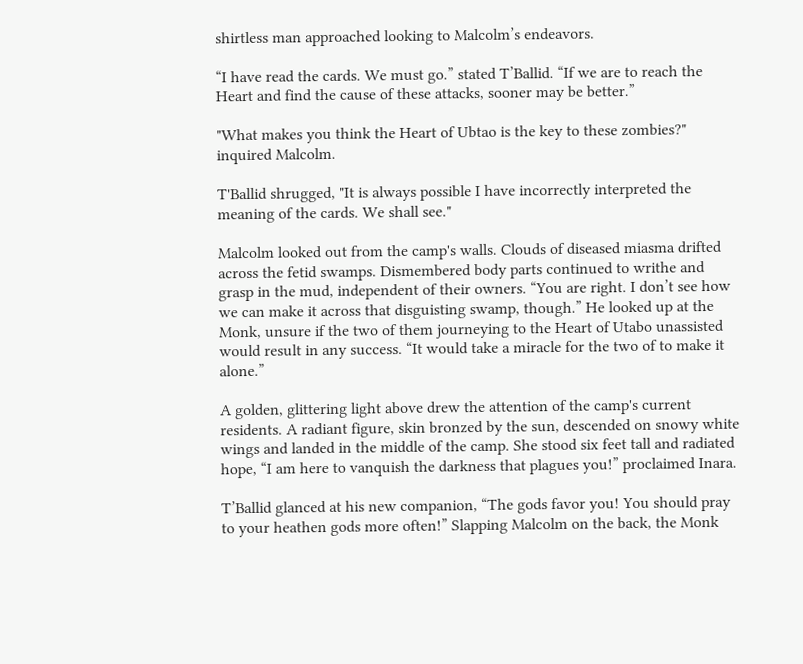shirtless man approached looking to Malcolm’s endeavors.

“I have read the cards. We must go.” stated T’Ballid. “If we are to reach the Heart and find the cause of these attacks, sooner may be better.”

"What makes you think the Heart of Ubtao is the key to these zombies?" inquired Malcolm.

T'Ballid shrugged, "It is always possible I have incorrectly interpreted the meaning of the cards. We shall see."

Malcolm looked out from the camp's walls. Clouds of diseased miasma drifted across the fetid swamps. Dismembered body parts continued to writhe and grasp in the mud, independent of their owners. “You are right. I don’t see how we can make it across that disguisting swamp, though.” He looked up at the Monk, unsure if the two of them journeying to the Heart of Utabo unassisted would result in any success. “It would take a miracle for the two of to make it alone.”

A golden, glittering light above drew the attention of the camp's current residents. A radiant figure, skin bronzed by the sun, descended on snowy white wings and landed in the middle of the camp. She stood six feet tall and radiated hope, “I am here to vanquish the darkness that plagues you!” proclaimed Inara.

T’Ballid glanced at his new companion, “The gods favor you! You should pray to your heathen gods more often!” Slapping Malcolm on the back, the Monk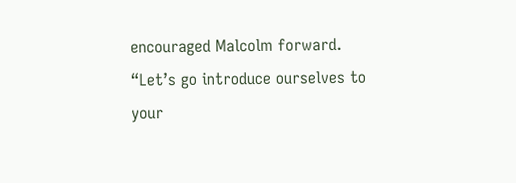encouraged Malcolm forward. “Let’s go introduce ourselves to your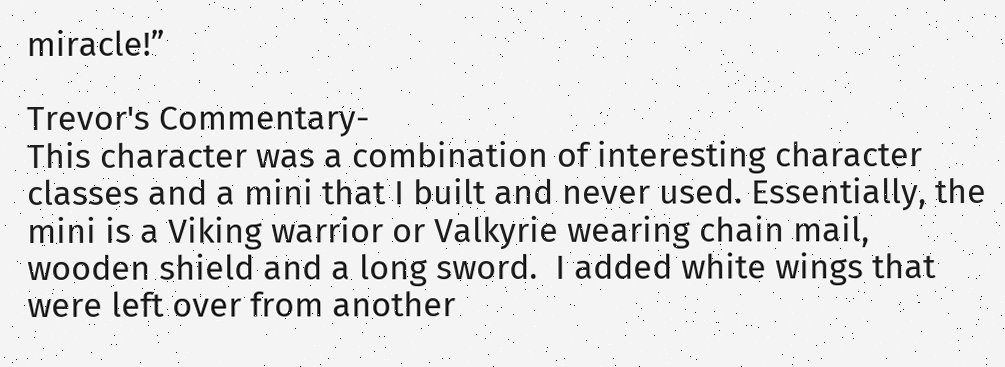miracle!”

Trevor's Commentary-
This character was a combination of interesting character classes and a mini that I built and never used. Essentially, the mini is a Viking warrior or Valkyrie wearing chain mail, wooden shield and a long sword.  I added white wings that were left over from another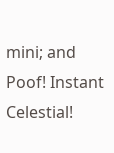mini; and Poof! Instant Celestial!